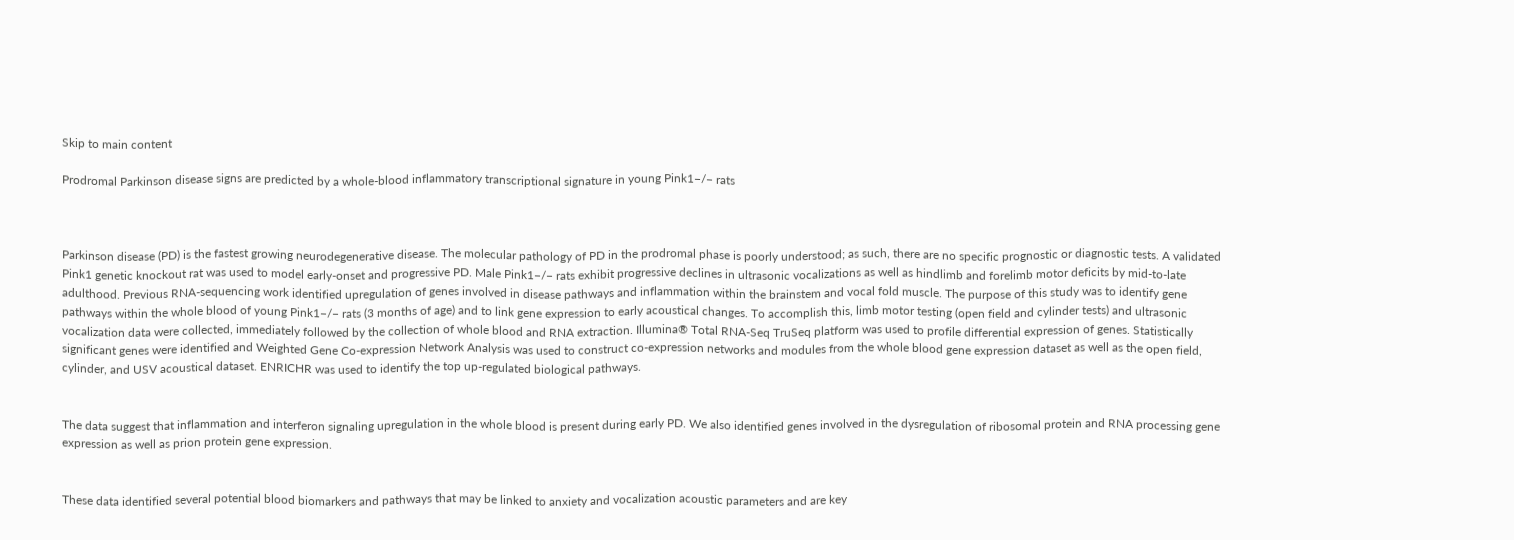Skip to main content

Prodromal Parkinson disease signs are predicted by a whole-blood inflammatory transcriptional signature in young Pink1−/− rats



Parkinson disease (PD) is the fastest growing neurodegenerative disease. The molecular pathology of PD in the prodromal phase is poorly understood; as such, there are no specific prognostic or diagnostic tests. A validated Pink1 genetic knockout rat was used to model early-onset and progressive PD. Male Pink1−/− rats exhibit progressive declines in ultrasonic vocalizations as well as hindlimb and forelimb motor deficits by mid-to-late adulthood. Previous RNA-sequencing work identified upregulation of genes involved in disease pathways and inflammation within the brainstem and vocal fold muscle. The purpose of this study was to identify gene pathways within the whole blood of young Pink1−/− rats (3 months of age) and to link gene expression to early acoustical changes. To accomplish this, limb motor testing (open field and cylinder tests) and ultrasonic vocalization data were collected, immediately followed by the collection of whole blood and RNA extraction. Illumina® Total RNA-Seq TruSeq platform was used to profile differential expression of genes. Statistically significant genes were identified and Weighted Gene Co-expression Network Analysis was used to construct co-expression networks and modules from the whole blood gene expression dataset as well as the open field, cylinder, and USV acoustical dataset. ENRICHR was used to identify the top up-regulated biological pathways.


The data suggest that inflammation and interferon signaling upregulation in the whole blood is present during early PD. We also identified genes involved in the dysregulation of ribosomal protein and RNA processing gene expression as well as prion protein gene expression.


These data identified several potential blood biomarkers and pathways that may be linked to anxiety and vocalization acoustic parameters and are key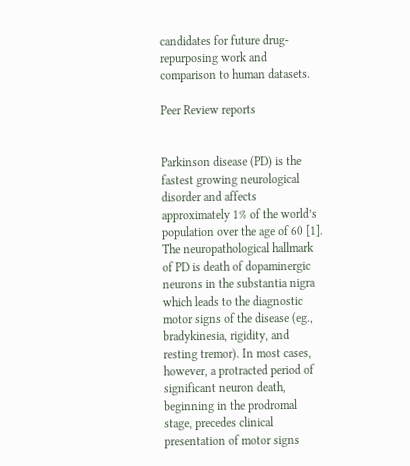candidates for future drug-repurposing work and comparison to human datasets.

Peer Review reports


Parkinson disease (PD) is the fastest growing neurological disorder and affects approximately 1% of the world’s population over the age of 60 [1]. The neuropathological hallmark of PD is death of dopaminergic neurons in the substantia nigra which leads to the diagnostic motor signs of the disease (eg., bradykinesia, rigidity, and resting tremor). In most cases, however, a protracted period of significant neuron death, beginning in the prodromal stage, precedes clinical presentation of motor signs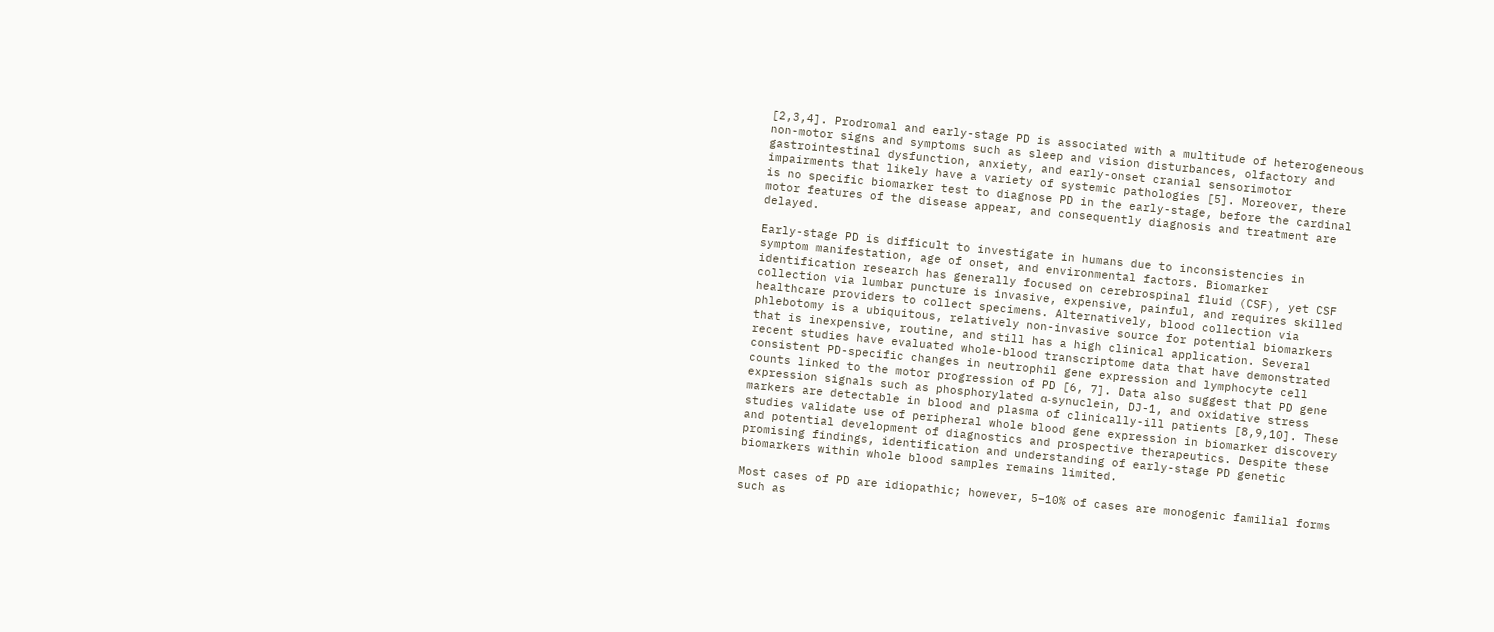[2,3,4]. Prodromal and early-stage PD is associated with a multitude of heterogeneous non-motor signs and symptoms such as sleep and vision disturbances, olfactory and gastrointestinal dysfunction, anxiety, and early-onset cranial sensorimotor impairments that likely have a variety of systemic pathologies [5]. Moreover, there is no specific biomarker test to diagnose PD in the early-stage, before the cardinal motor features of the disease appear, and consequently diagnosis and treatment are delayed.

Early-stage PD is difficult to investigate in humans due to inconsistencies in symptom manifestation, age of onset, and environmental factors. Biomarker identification research has generally focused on cerebrospinal fluid (CSF), yet CSF collection via lumbar puncture is invasive, expensive, painful, and requires skilled healthcare providers to collect specimens. Alternatively, blood collection via phlebotomy is a ubiquitous, relatively non-invasive source for potential biomarkers that is inexpensive, routine, and still has a high clinical application. Several recent studies have evaluated whole-blood transcriptome data that have demonstrated consistent PD-specific changes in neutrophil gene expression and lymphocyte cell counts linked to the motor progression of PD [6, 7]. Data also suggest that PD gene expression signals such as phosphorylated α-synuclein, DJ-1, and oxidative stress markers are detectable in blood and plasma of clinically-ill patients [8,9,10]. These studies validate use of peripheral whole blood gene expression in biomarker discovery and potential development of diagnostics and prospective therapeutics. Despite these promising findings, identification and understanding of early-stage PD genetic biomarkers within whole blood samples remains limited.

Most cases of PD are idiopathic; however, 5–10% of cases are monogenic familial forms such as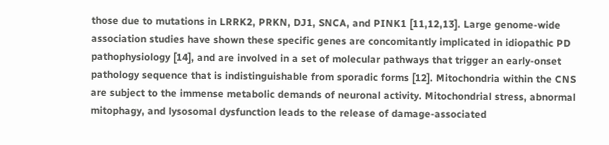those due to mutations in LRRK2, PRKN, DJ1, SNCA, and PINK1 [11,12,13]. Large genome-wide association studies have shown these specific genes are concomitantly implicated in idiopathic PD pathophysiology [14], and are involved in a set of molecular pathways that trigger an early-onset pathology sequence that is indistinguishable from sporadic forms [12]. Mitochondria within the CNS are subject to the immense metabolic demands of neuronal activity. Mitochondrial stress, abnormal mitophagy, and lysosomal dysfunction leads to the release of damage-associated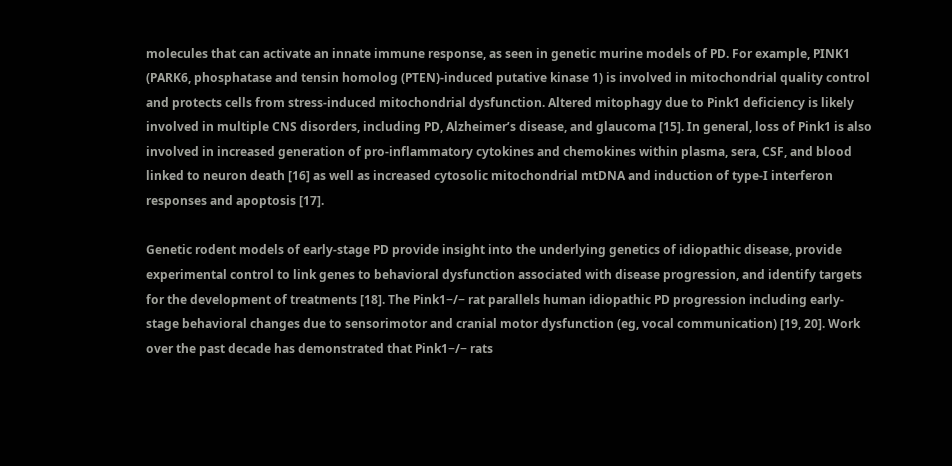molecules that can activate an innate immune response, as seen in genetic murine models of PD. For example, PINK1 (PARK6, phosphatase and tensin homolog (PTEN)-induced putative kinase 1) is involved in mitochondrial quality control and protects cells from stress-induced mitochondrial dysfunction. Altered mitophagy due to Pink1 deficiency is likely involved in multiple CNS disorders, including PD, Alzheimer’s disease, and glaucoma [15]. In general, loss of Pink1 is also involved in increased generation of pro-inflammatory cytokines and chemokines within plasma, sera, CSF, and blood linked to neuron death [16] as well as increased cytosolic mitochondrial mtDNA and induction of type-I interferon responses and apoptosis [17].

Genetic rodent models of early-stage PD provide insight into the underlying genetics of idiopathic disease, provide experimental control to link genes to behavioral dysfunction associated with disease progression, and identify targets for the development of treatments [18]. The Pink1−/− rat parallels human idiopathic PD progression including early-stage behavioral changes due to sensorimotor and cranial motor dysfunction (eg, vocal communication) [19, 20]. Work over the past decade has demonstrated that Pink1−/− rats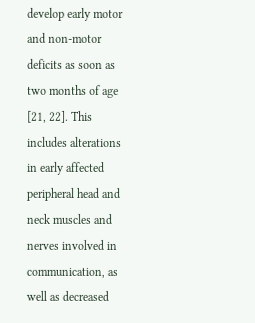develop early motor and non-motor deficits as soon as two months of age [21, 22]. This includes alterations in early affected peripheral head and neck muscles and nerves involved in communication, as well as decreased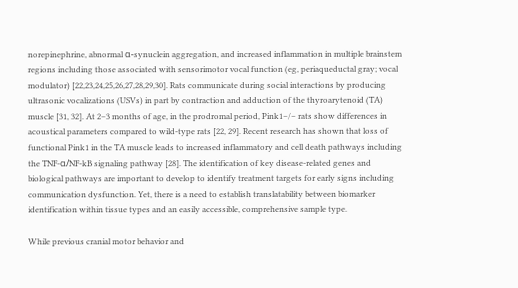norepinephrine, abnormal α-synuclein aggregation, and increased inflammation in multiple brainstem regions including those associated with sensorimotor vocal function (eg, periaqueductal gray; vocal modulator) [22,23,24,25,26,27,28,29,30]. Rats communicate during social interactions by producing ultrasonic vocalizations (USVs) in part by contraction and adduction of the thyroarytenoid (TA) muscle [31, 32]. At 2–3 months of age, in the prodromal period, Pink1−/− rats show differences in acoustical parameters compared to wild-type rats [22, 29]. Recent research has shown that loss of functional Pink1 in the TA muscle leads to increased inflammatory and cell death pathways including the TNF-α/NF-kB signaling pathway [28]. The identification of key disease-related genes and biological pathways are important to develop to identify treatment targets for early signs including communication dysfunction. Yet, there is a need to establish translatability between biomarker identification within tissue types and an easily accessible, comprehensive sample type.

While previous cranial motor behavior and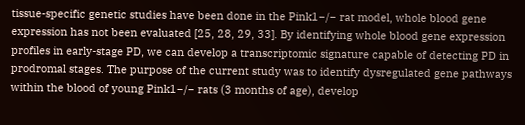tissue-specific genetic studies have been done in the Pink1−/− rat model, whole blood gene expression has not been evaluated [25, 28, 29, 33]. By identifying whole blood gene expression profiles in early-stage PD, we can develop a transcriptomic signature capable of detecting PD in prodromal stages. The purpose of the current study was to identify dysregulated gene pathways within the blood of young Pink1−/− rats (3 months of age), develop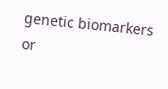genetic biomarkers or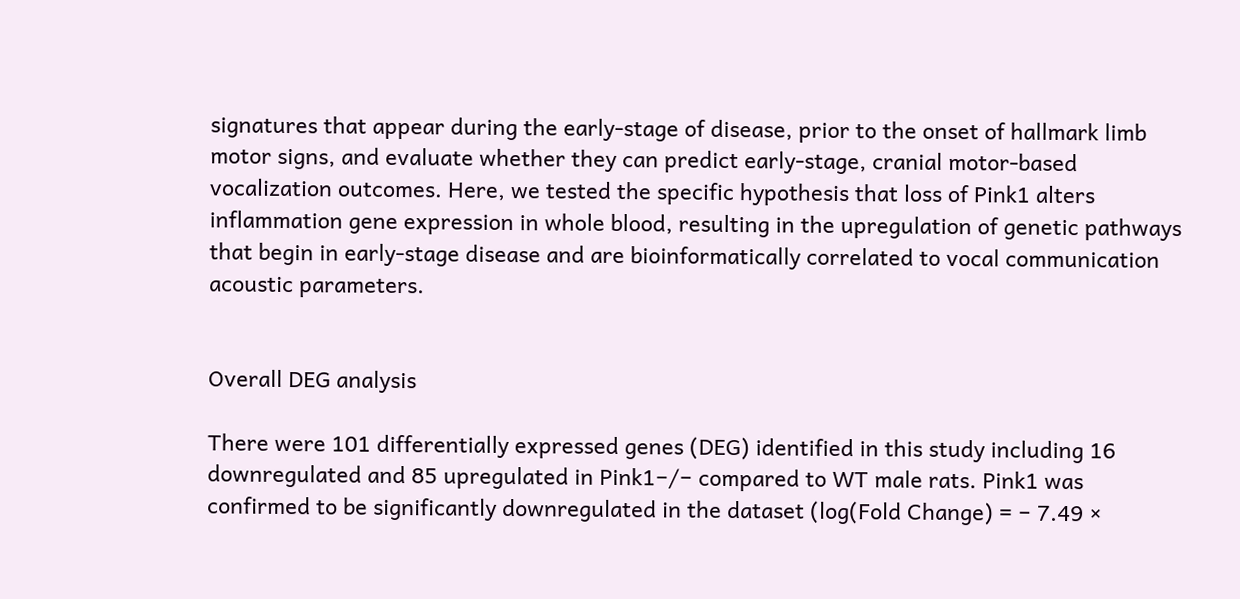signatures that appear during the early-stage of disease, prior to the onset of hallmark limb motor signs, and evaluate whether they can predict early-stage, cranial motor-based vocalization outcomes. Here, we tested the specific hypothesis that loss of Pink1 alters inflammation gene expression in whole blood, resulting in the upregulation of genetic pathways that begin in early-stage disease and are bioinformatically correlated to vocal communication acoustic parameters.


Overall DEG analysis

There were 101 differentially expressed genes (DEG) identified in this study including 16 downregulated and 85 upregulated in Pink1−/− compared to WT male rats. Pink1 was confirmed to be significantly downregulated in the dataset (log(Fold Change) = − 7.49 ×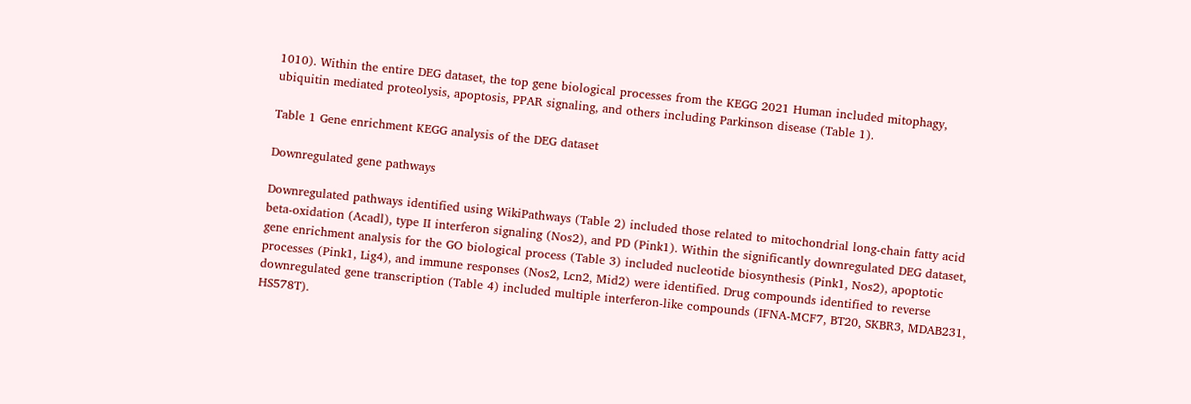1010). Within the entire DEG dataset, the top gene biological processes from the KEGG 2021 Human included mitophagy, ubiquitin mediated proteolysis, apoptosis, PPAR signaling, and others including Parkinson disease (Table 1).

Table 1 Gene enrichment KEGG analysis of the DEG dataset

Downregulated gene pathways

Downregulated pathways identified using WikiPathways (Table 2) included those related to mitochondrial long-chain fatty acid beta-oxidation (Acadl), type II interferon signaling (Nos2), and PD (Pink1). Within the significantly downregulated DEG dataset, gene enrichment analysis for the GO biological process (Table 3) included nucleotide biosynthesis (Pink1, Nos2), apoptotic processes (Pink1, Lig4), and immune responses (Nos2, Lcn2, Mid2) were identified. Drug compounds identified to reverse downregulated gene transcription (Table 4) included multiple interferon-like compounds (IFNA-MCF7, BT20, SKBR3, MDAB231, HS578T).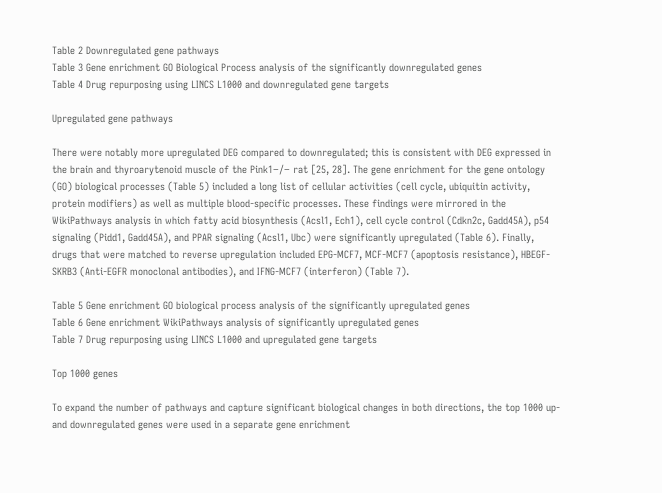Table 2 Downregulated gene pathways
Table 3 Gene enrichment GO Biological Process analysis of the significantly downregulated genes
Table 4 Drug repurposing using LINCS L1000 and downregulated gene targets

Upregulated gene pathways

There were notably more upregulated DEG compared to downregulated; this is consistent with DEG expressed in the brain and thyroarytenoid muscle of the Pink1−/− rat [25, 28]. The gene enrichment for the gene ontology (GO) biological processes (Table 5) included a long list of cellular activities (cell cycle, ubiquitin activity, protein modifiers) as well as multiple blood-specific processes. These findings were mirrored in the WikiPathways analysis in which fatty acid biosynthesis (Acsl1, Ech1), cell cycle control (Cdkn2c, Gadd45A), p54 signaling (Pidd1, Gadd45A), and PPAR signaling (Acsl1, Ubc) were significantly upregulated (Table 6). Finally, drugs that were matched to reverse upregulation included EPG-MCF7, MCF-MCF7 (apoptosis resistance), HBEGF-SKRB3 (Anti-EGFR monoclonal antibodies), and IFNG-MCF7 (interferon) (Table 7).

Table 5 Gene enrichment GO biological process analysis of the significantly upregulated genes
Table 6 Gene enrichment WikiPathways analysis of significantly upregulated genes
Table 7 Drug repurposing using LINCS L1000 and upregulated gene targets

Top 1000 genes

To expand the number of pathways and capture significant biological changes in both directions, the top 1000 up- and downregulated genes were used in a separate gene enrichment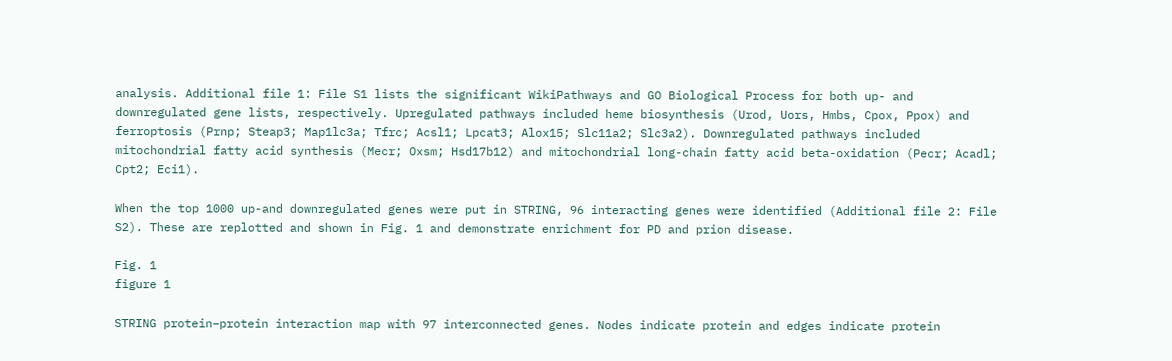analysis. Additional file 1: File S1 lists the significant WikiPathways and GO Biological Process for both up- and downregulated gene lists, respectively. Upregulated pathways included heme biosynthesis (Urod, Uors, Hmbs, Cpox, Ppox) and ferroptosis (Prnp; Steap3; Map1lc3a; Tfrc; Acsl1; Lpcat3; Alox15; Slc11a2; Slc3a2). Downregulated pathways included mitochondrial fatty acid synthesis (Mecr; Oxsm; Hsd17b12) and mitochondrial long-chain fatty acid beta-oxidation (Pecr; Acadl; Cpt2; Eci1).

When the top 1000 up-and downregulated genes were put in STRING, 96 interacting genes were identified (Additional file 2: File S2). These are replotted and shown in Fig. 1 and demonstrate enrichment for PD and prion disease.

Fig. 1
figure 1

STRING protein–protein interaction map with 97 interconnected genes. Nodes indicate protein and edges indicate protein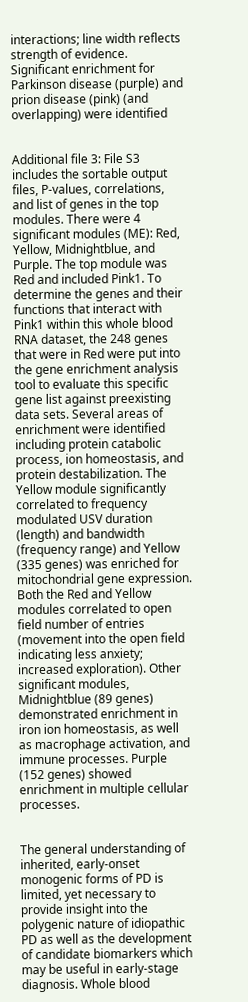interactions; line width reflects strength of evidence. Significant enrichment for Parkinson disease (purple) and prion disease (pink) (and overlapping) were identified


Additional file 3: File S3 includes the sortable output files, P-values, correlations, and list of genes in the top modules. There were 4 significant modules (ME): Red, Yellow, Midnightblue, and Purple. The top module was Red and included Pink1. To determine the genes and their functions that interact with Pink1 within this whole blood RNA dataset, the 248 genes that were in Red were put into the gene enrichment analysis tool to evaluate this specific gene list against preexisting data sets. Several areas of enrichment were identified including protein catabolic process, ion homeostasis, and protein destabilization. The Yellow module significantly correlated to frequency modulated USV duration (length) and bandwidth (frequency range) and Yellow (335 genes) was enriched for mitochondrial gene expression. Both the Red and Yellow modules correlated to open field number of entries (movement into the open field indicating less anxiety; increased exploration). Other significant modules, Midnightblue (89 genes) demonstrated enrichment in iron ion homeostasis, as well as macrophage activation, and immune processes. Purple (152 genes) showed enrichment in multiple cellular processes.


The general understanding of inherited, early-onset monogenic forms of PD is limited, yet necessary to provide insight into the polygenic nature of idiopathic PD as well as the development of candidate biomarkers which may be useful in early-stage diagnosis. Whole blood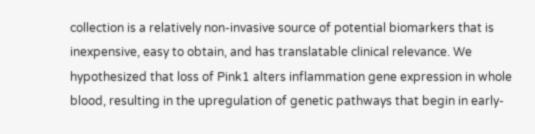collection is a relatively non-invasive source of potential biomarkers that is inexpensive, easy to obtain, and has translatable clinical relevance. We hypothesized that loss of Pink1 alters inflammation gene expression in whole blood, resulting in the upregulation of genetic pathways that begin in early-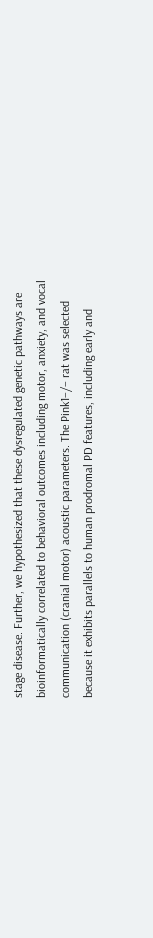stage disease. Further, we hypothesized that these dysregulated genetic pathways are bioinformatically correlated to behavioral outcomes including motor, anxiety, and vocal communication (cranial motor) acoustic parameters. The Pink1−/− rat was selected because it exhibits parallels to human prodromal PD features, including early and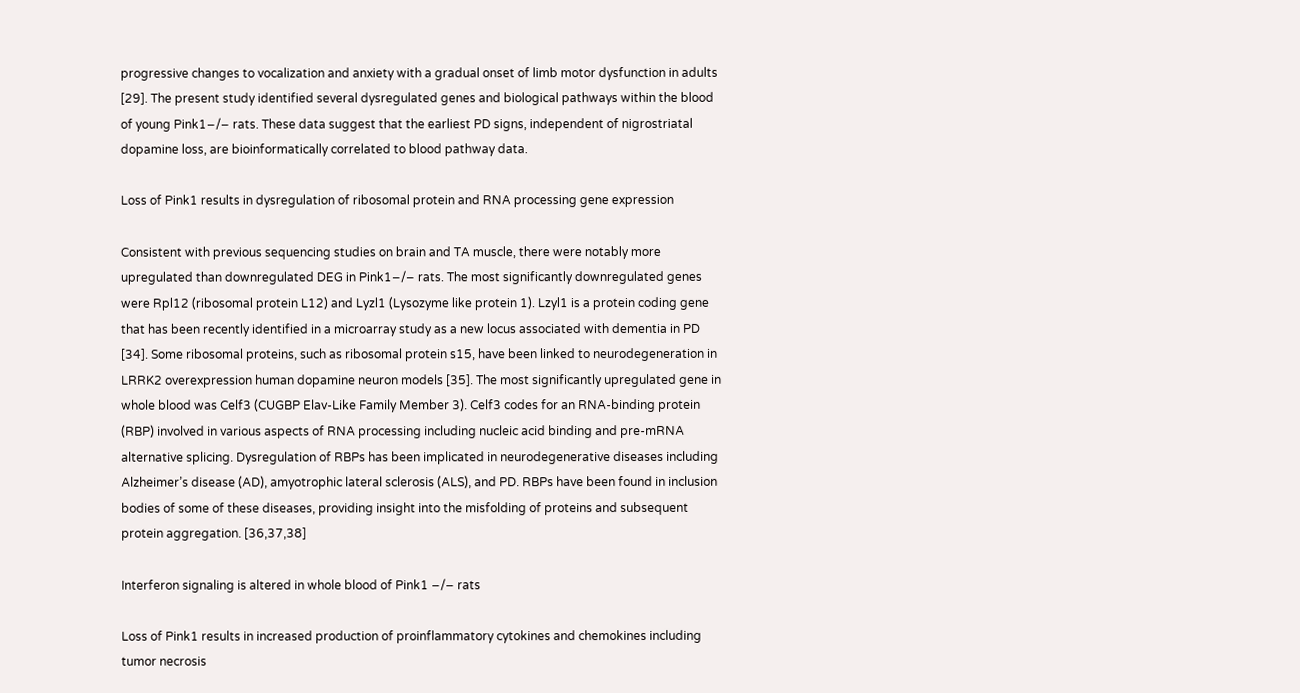progressive changes to vocalization and anxiety with a gradual onset of limb motor dysfunction in adults [29]. The present study identified several dysregulated genes and biological pathways within the blood of young Pink1−/− rats. These data suggest that the earliest PD signs, independent of nigrostriatal dopamine loss, are bioinformatically correlated to blood pathway data.

Loss of Pink1 results in dysregulation of ribosomal protein and RNA processing gene expression

Consistent with previous sequencing studies on brain and TA muscle, there were notably more upregulated than downregulated DEG in Pink1−/− rats. The most significantly downregulated genes were Rpl12 (ribosomal protein L12) and Lyzl1 (Lysozyme like protein 1). Lzyl1 is a protein coding gene that has been recently identified in a microarray study as a new locus associated with dementia in PD [34]. Some ribosomal proteins, such as ribosomal protein s15, have been linked to neurodegeneration in LRRK2 overexpression human dopamine neuron models [35]. The most significantly upregulated gene in whole blood was Celf3 (CUGBP Elav-Like Family Member 3). Celf3 codes for an RNA-binding protein (RBP) involved in various aspects of RNA processing including nucleic acid binding and pre-mRNA alternative splicing. Dysregulation of RBPs has been implicated in neurodegenerative diseases including Alzheimer’s disease (AD), amyotrophic lateral sclerosis (ALS), and PD. RBPs have been found in inclusion bodies of some of these diseases, providing insight into the misfolding of proteins and subsequent protein aggregation. [36,37,38]

Interferon signaling is altered in whole blood of Pink1 −/− rats

Loss of Pink1 results in increased production of proinflammatory cytokines and chemokines including tumor necrosis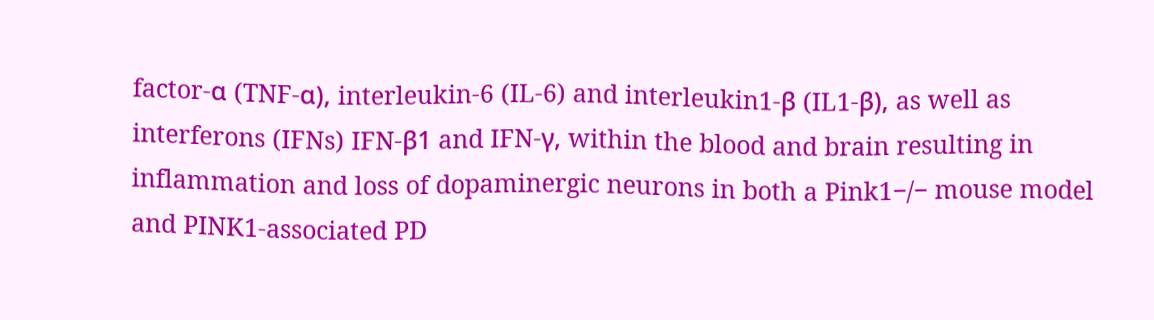factor-α (TNF-α), interleukin-6 (IL-6) and interleukin1-β (IL1-β), as well as interferons (IFNs) IFN-β1 and IFN-γ, within the blood and brain resulting in inflammation and loss of dopaminergic neurons in both a Pink1−/− mouse model and PINK1-associated PD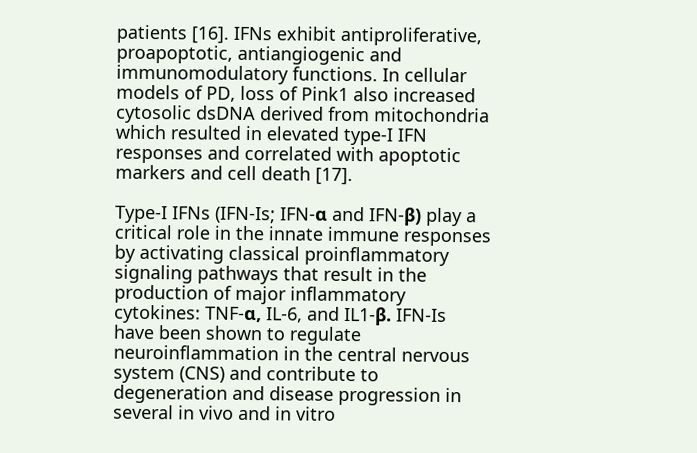patients [16]. IFNs exhibit antiproliferative, proapoptotic, antiangiogenic and immunomodulatory functions. In cellular models of PD, loss of Pink1 also increased cytosolic dsDNA derived from mitochondria which resulted in elevated type-I IFN responses and correlated with apoptotic markers and cell death [17].

Type-I IFNs (IFN-Is; IFN-α and IFN-β) play a critical role in the innate immune responses by activating classical proinflammatory signaling pathways that result in the production of major inflammatory cytokines: TNF-α, IL-6, and IL1-β. IFN-Is have been shown to regulate neuroinflammation in the central nervous system (CNS) and contribute to degeneration and disease progression in several in vivo and in vitro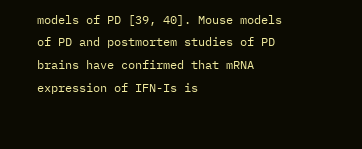models of PD [39, 40]. Mouse models of PD and postmortem studies of PD brains have confirmed that mRNA expression of IFN-Is is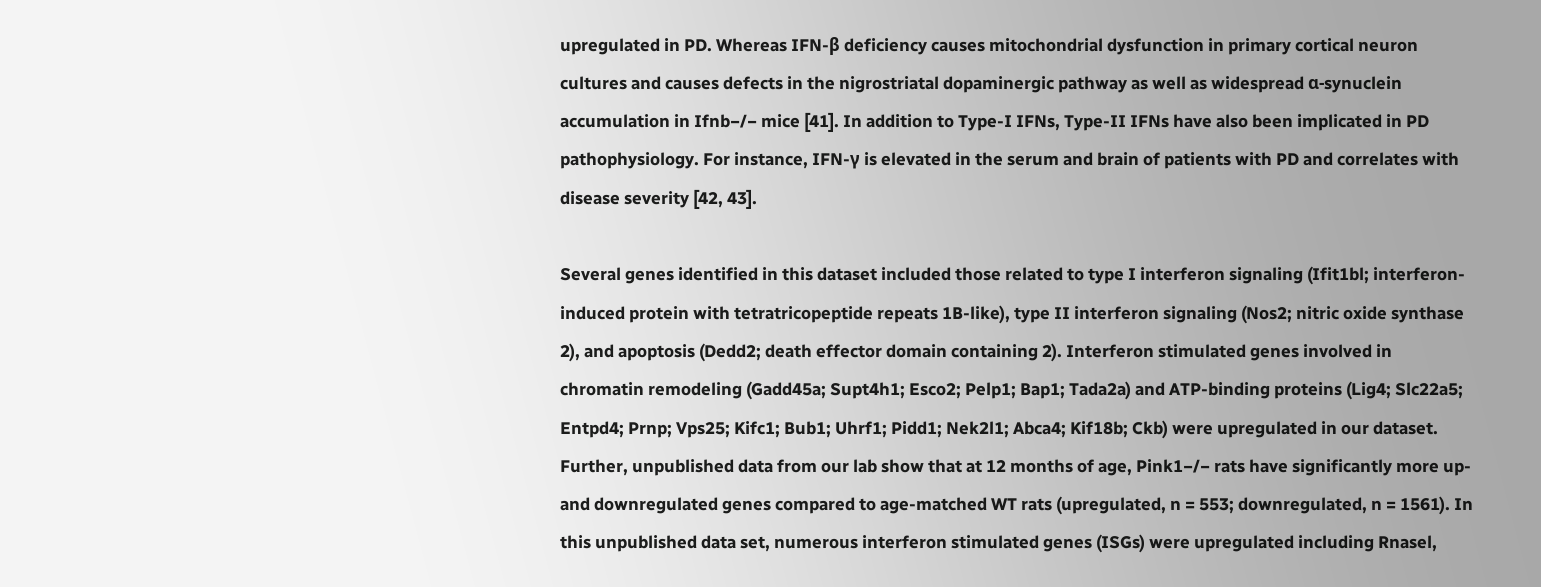upregulated in PD. Whereas IFN-β deficiency causes mitochondrial dysfunction in primary cortical neuron cultures and causes defects in the nigrostriatal dopaminergic pathway as well as widespread α-synuclein accumulation in Ifnb−/− mice [41]. In addition to Type-I IFNs, Type-II IFNs have also been implicated in PD pathophysiology. For instance, IFN-γ is elevated in the serum and brain of patients with PD and correlates with disease severity [42, 43].

Several genes identified in this dataset included those related to type I interferon signaling (Ifit1bl; interferon-induced protein with tetratricopeptide repeats 1B-like), type II interferon signaling (Nos2; nitric oxide synthase 2), and apoptosis (Dedd2; death effector domain containing 2). Interferon stimulated genes involved in chromatin remodeling (Gadd45a; Supt4h1; Esco2; Pelp1; Bap1; Tada2a) and ATP-binding proteins (Lig4; Slc22a5; Entpd4; Prnp; Vps25; Kifc1; Bub1; Uhrf1; Pidd1; Nek2l1; Abca4; Kif18b; Ckb) were upregulated in our dataset. Further, unpublished data from our lab show that at 12 months of age, Pink1−/− rats have significantly more up- and downregulated genes compared to age-matched WT rats (upregulated, n = 553; downregulated, n = 1561). In this unpublished data set, numerous interferon stimulated genes (ISGs) were upregulated including Rnasel,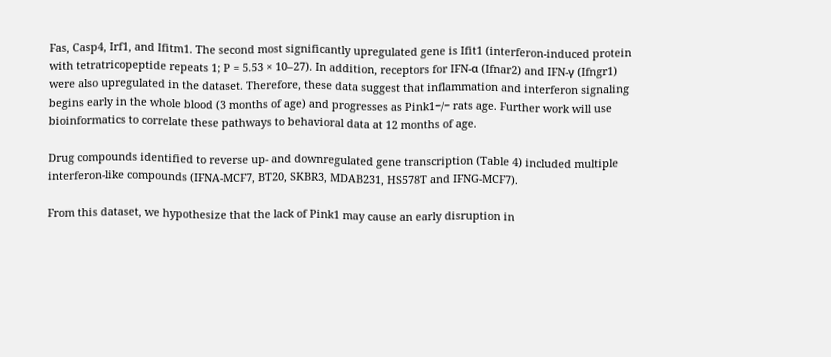Fas, Casp4, Irf1, and Ifitm1. The second most significantly upregulated gene is Ifit1 (interferon-induced protein with tetratricopeptide repeats 1; P = 5.53 × 10–27). In addition, receptors for IFN-α (Ifnar2) and IFN-γ (Ifngr1) were also upregulated in the dataset. Therefore, these data suggest that inflammation and interferon signaling begins early in the whole blood (3 months of age) and progresses as Pink1−/− rats age. Further work will use bioinformatics to correlate these pathways to behavioral data at 12 months of age.

Drug compounds identified to reverse up- and downregulated gene transcription (Table 4) included multiple interferon-like compounds (IFNA-MCF7, BT20, SKBR3, MDAB231, HS578T and IFNG-MCF7).

From this dataset, we hypothesize that the lack of Pink1 may cause an early disruption in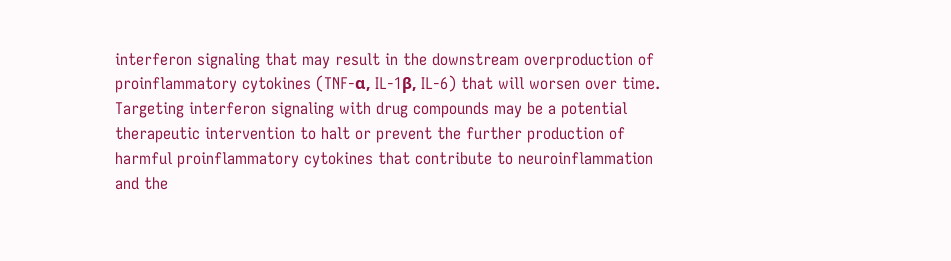interferon signaling that may result in the downstream overproduction of proinflammatory cytokines (TNF-α, IL-1β, IL-6) that will worsen over time. Targeting interferon signaling with drug compounds may be a potential therapeutic intervention to halt or prevent the further production of harmful proinflammatory cytokines that contribute to neuroinflammation and the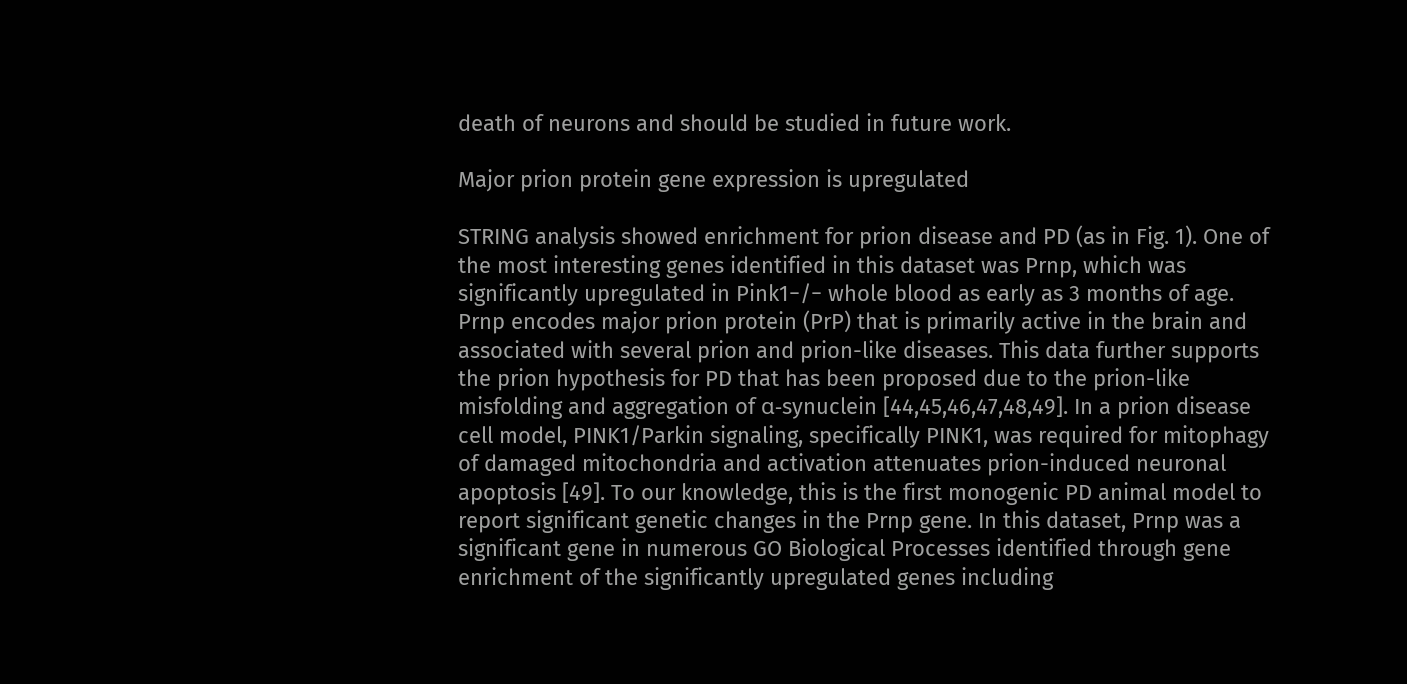death of neurons and should be studied in future work.

Major prion protein gene expression is upregulated

STRING analysis showed enrichment for prion disease and PD (as in Fig. 1). One of the most interesting genes identified in this dataset was Prnp, which was significantly upregulated in Pink1−/− whole blood as early as 3 months of age. Prnp encodes major prion protein (PrP) that is primarily active in the brain and associated with several prion and prion-like diseases. This data further supports the prion hypothesis for PD that has been proposed due to the prion-like misfolding and aggregation of α-synuclein [44,45,46,47,48,49]. In a prion disease cell model, PINK1/Parkin signaling, specifically PINK1, was required for mitophagy of damaged mitochondria and activation attenuates prion-induced neuronal apoptosis [49]. To our knowledge, this is the first monogenic PD animal model to report significant genetic changes in the Prnp gene. In this dataset, Prnp was a significant gene in numerous GO Biological Processes identified through gene enrichment of the significantly upregulated genes including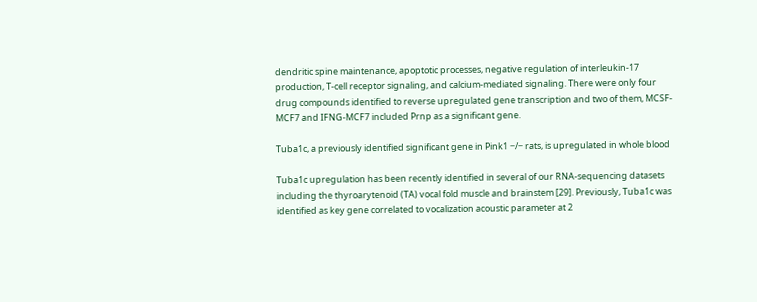dendritic spine maintenance, apoptotic processes, negative regulation of interleukin-17 production, T-cell receptor signaling, and calcium-mediated signaling. There were only four drug compounds identified to reverse upregulated gene transcription and two of them, MCSF-MCF7 and IFNG-MCF7 included Prnp as a significant gene.

Tuba1c, a previously identified significant gene in Pink1 −/− rats, is upregulated in whole blood

Tuba1c upregulation has been recently identified in several of our RNA-sequencing datasets including the thyroarytenoid (TA) vocal fold muscle and brainstem [29]. Previously, Tuba1c was identified as key gene correlated to vocalization acoustic parameter at 2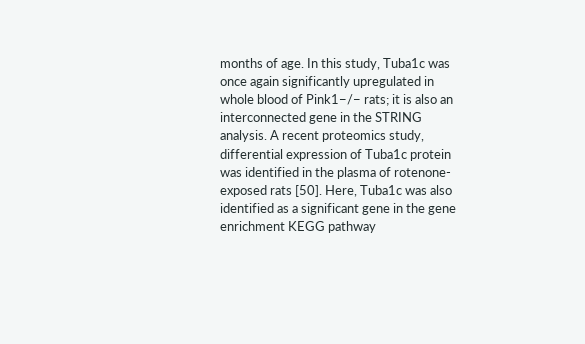months of age. In this study, Tuba1c was once again significantly upregulated in whole blood of Pink1−/− rats; it is also an interconnected gene in the STRING analysis. A recent proteomics study, differential expression of Tuba1c protein was identified in the plasma of rotenone-exposed rats [50]. Here, Tuba1c was also identified as a significant gene in the gene enrichment KEGG pathway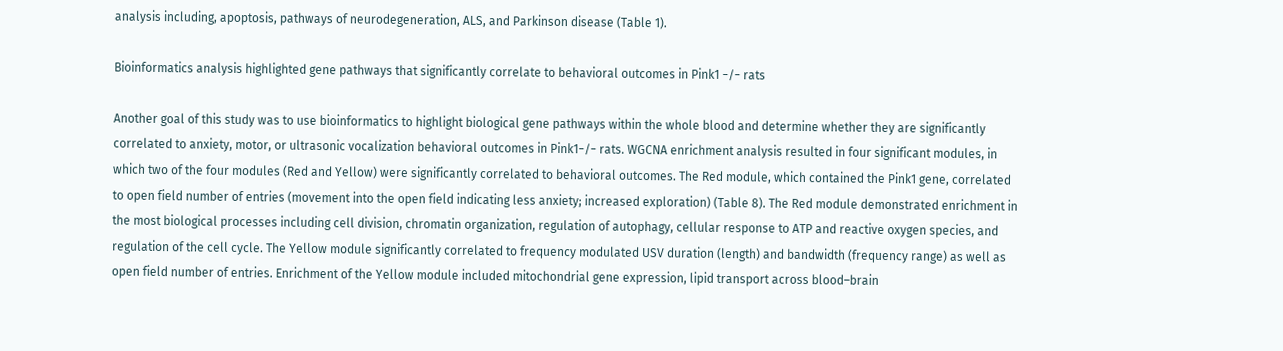analysis including, apoptosis, pathways of neurodegeneration, ALS, and Parkinson disease (Table 1).

Bioinformatics analysis highlighted gene pathways that significantly correlate to behavioral outcomes in Pink1 −/− rats

Another goal of this study was to use bioinformatics to highlight biological gene pathways within the whole blood and determine whether they are significantly correlated to anxiety, motor, or ultrasonic vocalization behavioral outcomes in Pink1−/− rats. WGCNA enrichment analysis resulted in four significant modules, in which two of the four modules (Red and Yellow) were significantly correlated to behavioral outcomes. The Red module, which contained the Pink1 gene, correlated to open field number of entries (movement into the open field indicating less anxiety; increased exploration) (Table 8). The Red module demonstrated enrichment in the most biological processes including cell division, chromatin organization, regulation of autophagy, cellular response to ATP and reactive oxygen species, and regulation of the cell cycle. The Yellow module significantly correlated to frequency modulated USV duration (length) and bandwidth (frequency range) as well as open field number of entries. Enrichment of the Yellow module included mitochondrial gene expression, lipid transport across blood–brain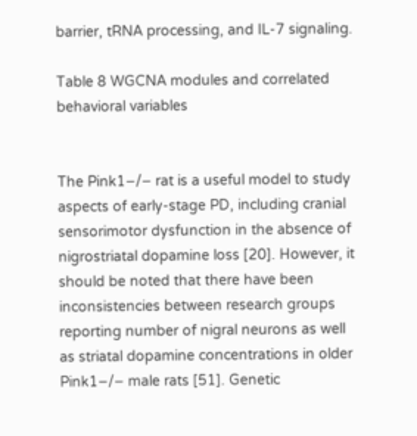barrier, tRNA processing, and IL-7 signaling.

Table 8 WGCNA modules and correlated behavioral variables


The Pink1−/− rat is a useful model to study aspects of early-stage PD, including cranial sensorimotor dysfunction in the absence of nigrostriatal dopamine loss [20]. However, it should be noted that there have been inconsistencies between research groups reporting number of nigral neurons as well as striatal dopamine concentrations in older Pink1−/− male rats [51]. Genetic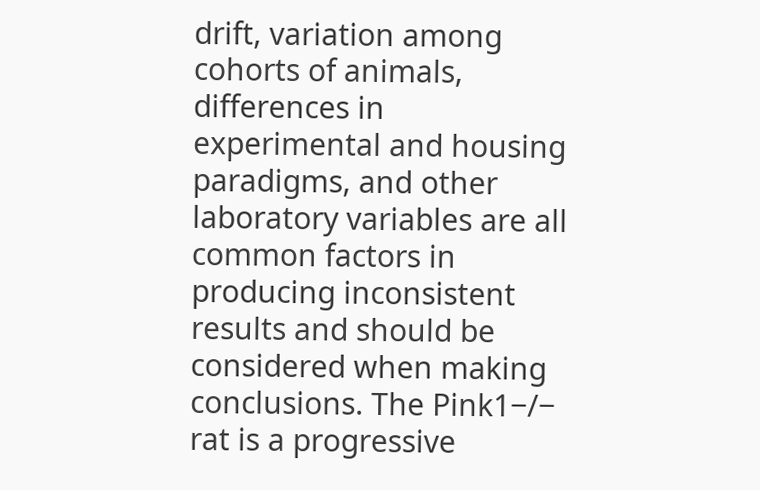drift, variation among cohorts of animals, differences in experimental and housing paradigms, and other laboratory variables are all common factors in producing inconsistent results and should be considered when making conclusions. The Pink1−/− rat is a progressive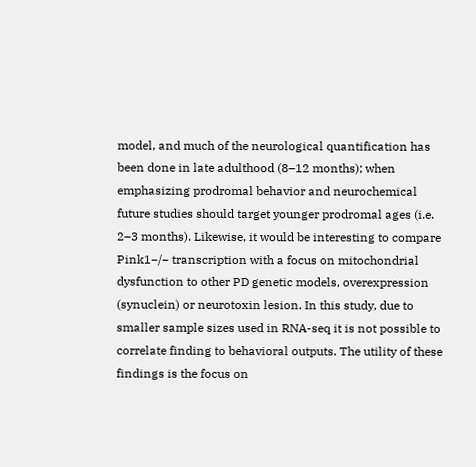model, and much of the neurological quantification has been done in late adulthood (8–12 months); when emphasizing prodromal behavior and neurochemical future studies should target younger prodromal ages (i.e. 2–3 months). Likewise, it would be interesting to compare Pink1−/− transcription with a focus on mitochondrial dysfunction to other PD genetic models, overexpression (synuclein) or neurotoxin lesion. In this study, due to smaller sample sizes used in RNA-seq it is not possible to correlate finding to behavioral outputs. The utility of these findings is the focus on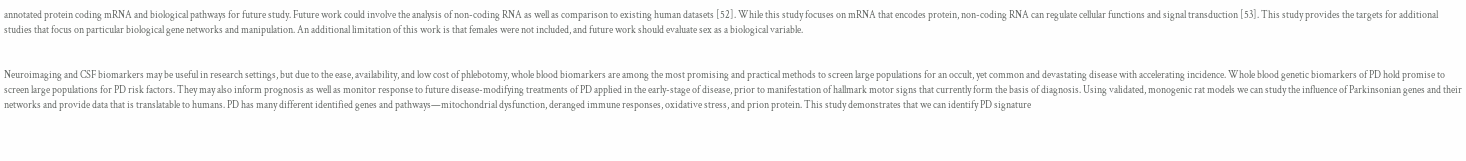annotated protein coding mRNA and biological pathways for future study. Future work could involve the analysis of non-coding RNA as well as comparison to existing human datasets [52]. While this study focuses on mRNA that encodes protein, non-coding RNA can regulate cellular functions and signal transduction [53]. This study provides the targets for additional studies that focus on particular biological gene networks and manipulation. An additional limitation of this work is that females were not included, and future work should evaluate sex as a biological variable.


Neuroimaging and CSF biomarkers may be useful in research settings, but due to the ease, availability, and low cost of phlebotomy, whole blood biomarkers are among the most promising and practical methods to screen large populations for an occult, yet common and devastating disease with accelerating incidence. Whole blood genetic biomarkers of PD hold promise to screen large populations for PD risk factors. They may also inform prognosis as well as monitor response to future disease-modifying treatments of PD applied in the early-stage of disease, prior to manifestation of hallmark motor signs that currently form the basis of diagnosis. Using validated, monogenic rat models we can study the influence of Parkinsonian genes and their networks and provide data that is translatable to humans. PD has many different identified genes and pathways—mitochondrial dysfunction, deranged immune responses, oxidative stress, and prion protein. This study demonstrates that we can identify PD signature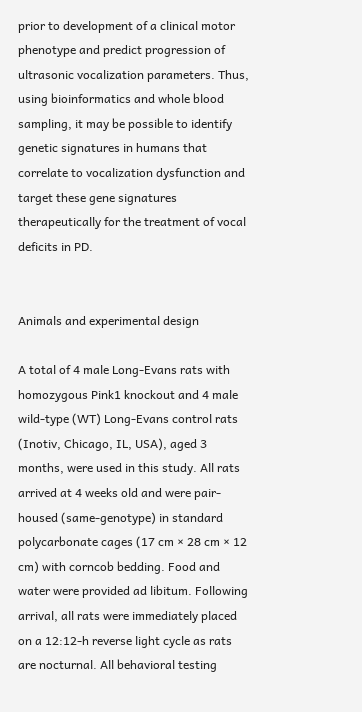prior to development of a clinical motor phenotype and predict progression of ultrasonic vocalization parameters. Thus, using bioinformatics and whole blood sampling, it may be possible to identify genetic signatures in humans that correlate to vocalization dysfunction and target these gene signatures therapeutically for the treatment of vocal deficits in PD.


Animals and experimental design

A total of 4 male Long-Evans rats with homozygous Pink1 knockout and 4 male wild-type (WT) Long-Evans control rats (Inotiv, Chicago, IL, USA), aged 3 months, were used in this study. All rats arrived at 4 weeks old and were pair-housed (same-genotype) in standard polycarbonate cages (17 cm × 28 cm × 12 cm) with corncob bedding. Food and water were provided ad libitum. Following arrival, all rats were immediately placed on a 12:12-h reverse light cycle as rats are nocturnal. All behavioral testing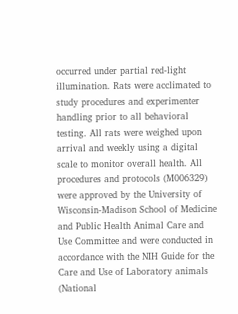occurred under partial red-light illumination. Rats were acclimated to study procedures and experimenter handling prior to all behavioral testing. All rats were weighed upon arrival and weekly using a digital scale to monitor overall health. All procedures and protocols (M006329) were approved by the University of Wisconsin-Madison School of Medicine and Public Health Animal Care and Use Committee and were conducted in accordance with the NIH Guide for the Care and Use of Laboratory animals (National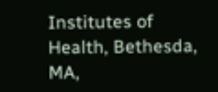Institutes of Health, Bethesda, MA,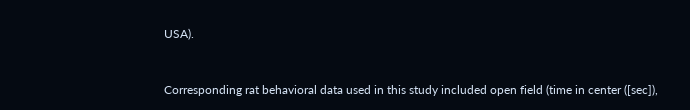USA).


Corresponding rat behavioral data used in this study included open field (time in center ([sec]),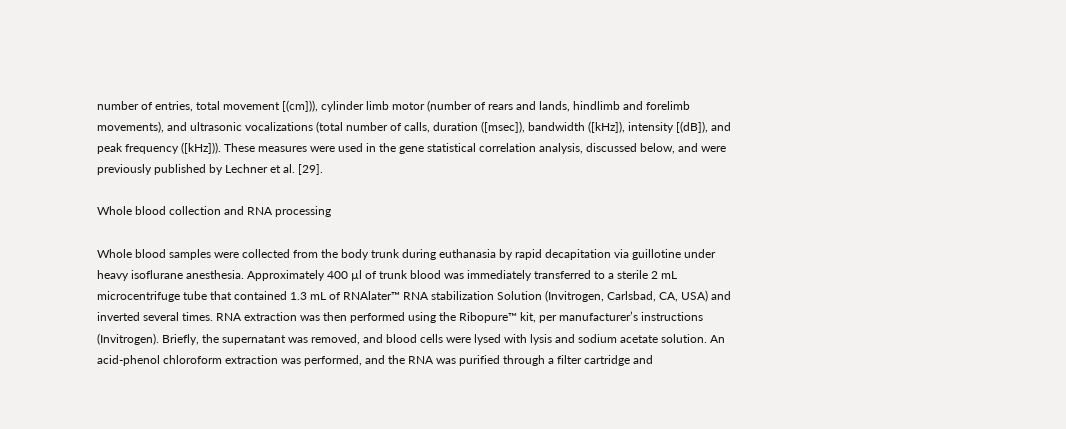number of entries, total movement [(cm])), cylinder limb motor (number of rears and lands, hindlimb and forelimb movements), and ultrasonic vocalizations (total number of calls, duration ([msec]), bandwidth ([kHz]), intensity [(dB]), and peak frequency ([kHz])). These measures were used in the gene statistical correlation analysis, discussed below, and were previously published by Lechner et al. [29].

Whole blood collection and RNA processing

Whole blood samples were collected from the body trunk during euthanasia by rapid decapitation via guillotine under heavy isoflurane anesthesia. Approximately 400 µl of trunk blood was immediately transferred to a sterile 2 mL microcentrifuge tube that contained 1.3 mL of RNAlater™ RNA stabilization Solution (Invitrogen, Carlsbad, CA, USA) and inverted several times. RNA extraction was then performed using the Ribopure™ kit, per manufacturer’s instructions (Invitrogen). Briefly, the supernatant was removed, and blood cells were lysed with lysis and sodium acetate solution. An acid-phenol chloroform extraction was performed, and the RNA was purified through a filter cartridge and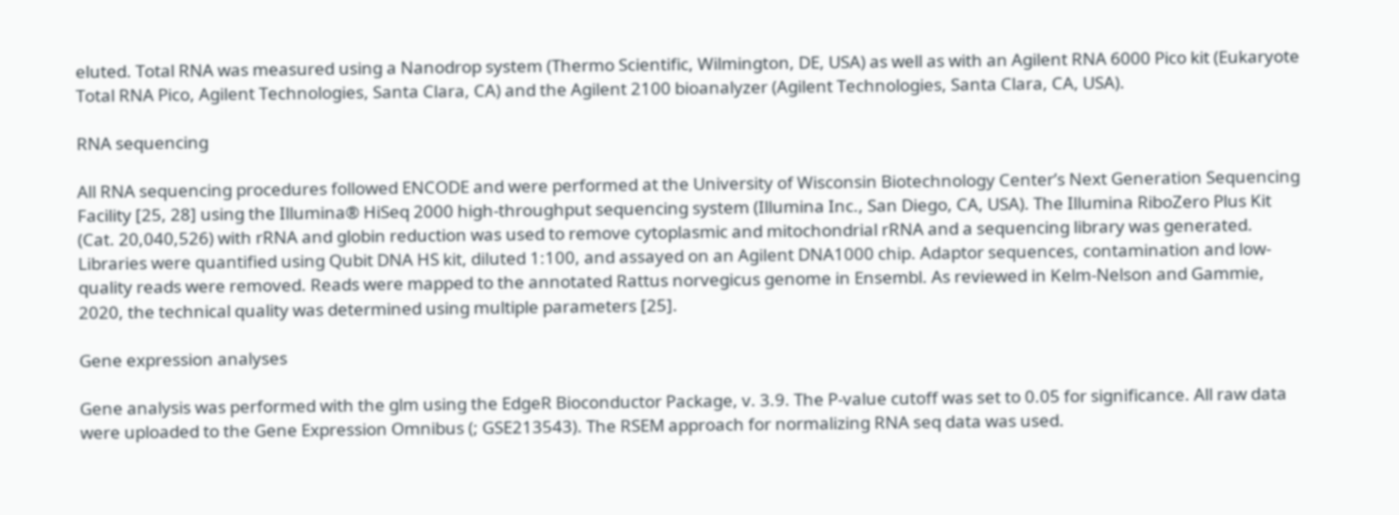eluted. Total RNA was measured using a Nanodrop system (Thermo Scientific, Wilmington, DE, USA) as well as with an Agilent RNA 6000 Pico kit (Eukaryote Total RNA Pico, Agilent Technologies, Santa Clara, CA) and the Agilent 2100 bioanalyzer (Agilent Technologies, Santa Clara, CA, USA).

RNA sequencing

All RNA sequencing procedures followed ENCODE and were performed at the University of Wisconsin Biotechnology Center’s Next Generation Sequencing Facility [25, 28] using the Illumina® HiSeq 2000 high-throughput sequencing system (Illumina Inc., San Diego, CA, USA). The Illumina RiboZero Plus Kit (Cat. 20,040,526) with rRNA and globin reduction was used to remove cytoplasmic and mitochondrial rRNA and a sequencing library was generated. Libraries were quantified using Qubit DNA HS kit, diluted 1:100, and assayed on an Agilent DNA1000 chip. Adaptor sequences, contamination and low-quality reads were removed. Reads were mapped to the annotated Rattus norvegicus genome in Ensembl. As reviewed in Kelm-Nelson and Gammie, 2020, the technical quality was determined using multiple parameters [25].

Gene expression analyses

Gene analysis was performed with the glm using the EdgeR Bioconductor Package, v. 3.9. The P-value cutoff was set to 0.05 for significance. All raw data were uploaded to the Gene Expression Omnibus (; GSE213543). The RSEM approach for normalizing RNA seq data was used.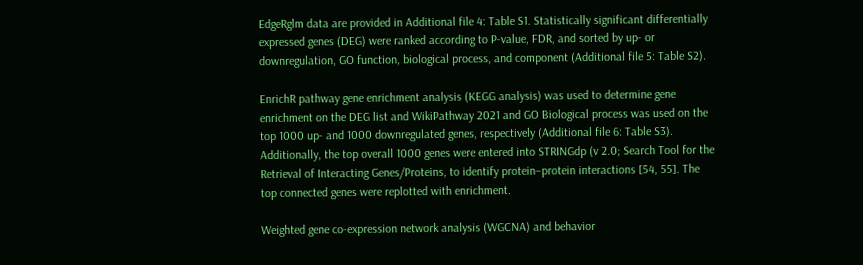EdgeRglm data are provided in Additional file 4: Table S1. Statistically significant differentially expressed genes (DEG) were ranked according to P-value, FDR, and sorted by up- or downregulation, GO function, biological process, and component (Additional file 5: Table S2).

EnrichR pathway gene enrichment analysis (KEGG analysis) was used to determine gene enrichment on the DEG list and WikiPathway 2021 and GO Biological process was used on the top 1000 up- and 1000 downregulated genes, respectively (Additional file 6: Table S3). Additionally, the top overall 1000 genes were entered into STRINGdp (v 2.0; Search Tool for the Retrieval of Interacting Genes/Proteins, to identify protein–protein interactions [54, 55]. The top connected genes were replotted with enrichment.

Weighted gene co-expression network analysis (WGCNA) and behavior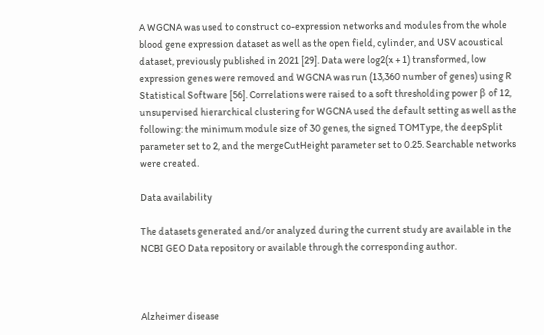A WGCNA was used to construct co-expression networks and modules from the whole blood gene expression dataset as well as the open field, cylinder, and USV acoustical dataset, previously published in 2021 [29]. Data were log2(x + 1) transformed, low expression genes were removed and WGCNA was run (13,360 number of genes) using R Statistical Software [56]. Correlations were raised to a soft thresholding power β of 12, unsupervised hierarchical clustering for WGCNA used the default setting as well as the following: the minimum module size of 30 genes, the signed TOMType, the deepSplit parameter set to 2, and the mergeCutHeight parameter set to 0.25. Searchable networks were created.

Data availability

The datasets generated and/or analyzed during the current study are available in the NCBI GEO Data repository or available through the corresponding author.



Alzheimer disease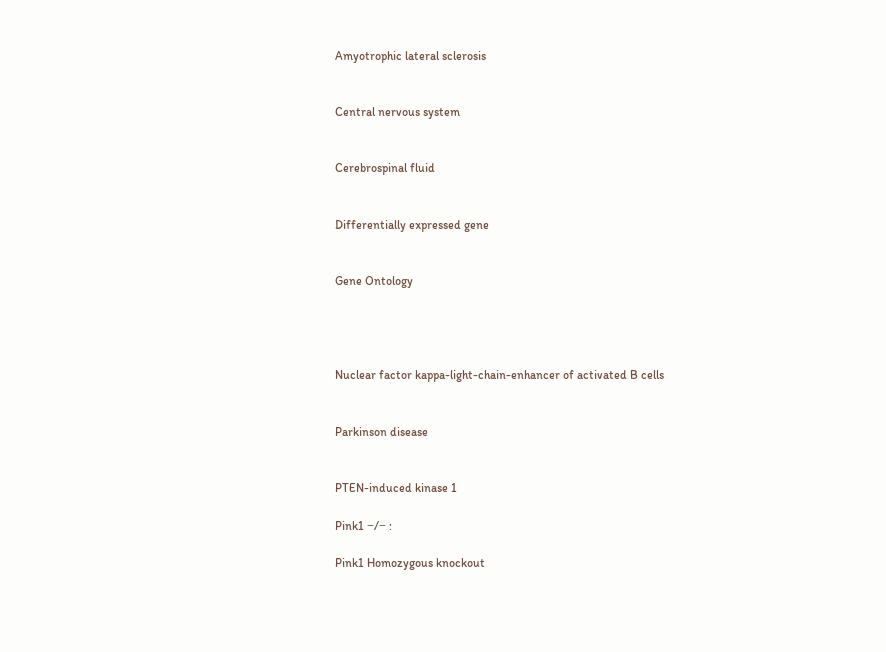Amyotrophic lateral sclerosis


Central nervous system


Cerebrospinal fluid


Differentially expressed gene


Gene Ontology




Nuclear factor kappa-light-chain-enhancer of activated B cells


Parkinson disease


PTEN-induced kinase 1

Pink1 −/− :

Pink1 Homozygous knockout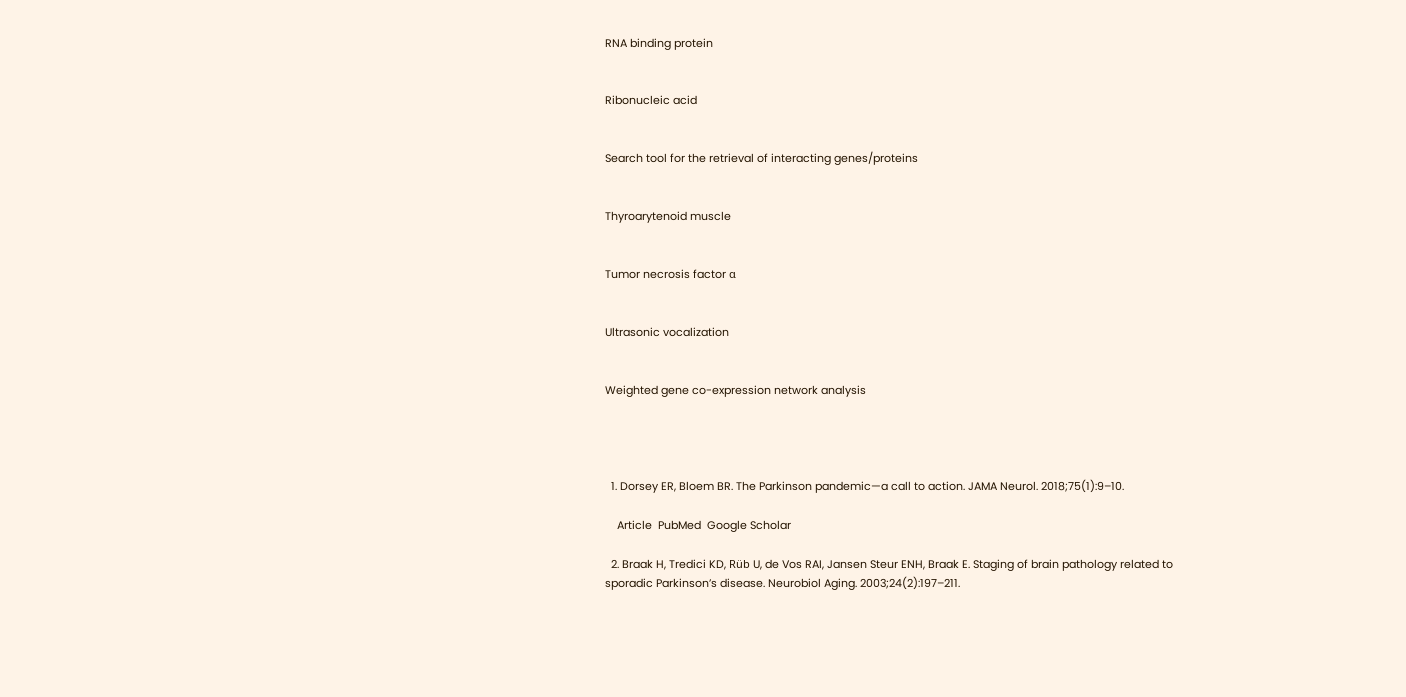RNA binding protein


Ribonucleic acid


Search tool for the retrieval of interacting genes/proteins


Thyroarytenoid muscle


Tumor necrosis factor α


Ultrasonic vocalization


Weighted gene co-expression network analysis




  1. Dorsey ER, Bloem BR. The Parkinson pandemic—a call to action. JAMA Neurol. 2018;75(1):9–10.

    Article  PubMed  Google Scholar

  2. Braak H, Tredici KD, Rüb U, de Vos RAI, Jansen Steur ENH, Braak E. Staging of brain pathology related to sporadic Parkinson’s disease. Neurobiol Aging. 2003;24(2):197–211.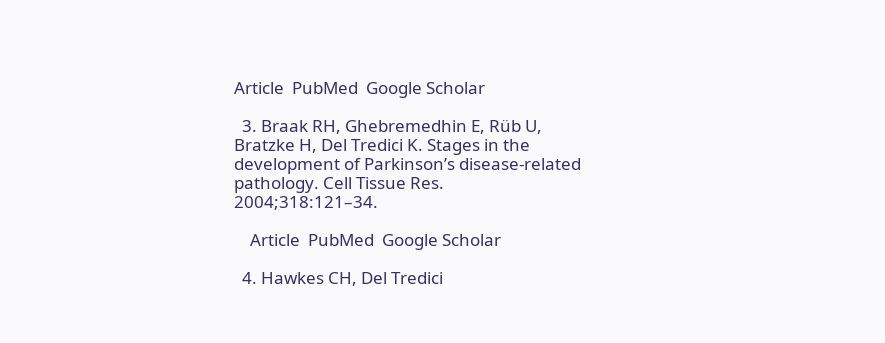Article  PubMed  Google Scholar

  3. Braak RH, Ghebremedhin E, Rüb U, Bratzke H, Del Tredici K. Stages in the development of Parkinson’s disease-related pathology. Cell Tissue Res. 2004;318:121–34.

    Article  PubMed  Google Scholar

  4. Hawkes CH, Del Tredici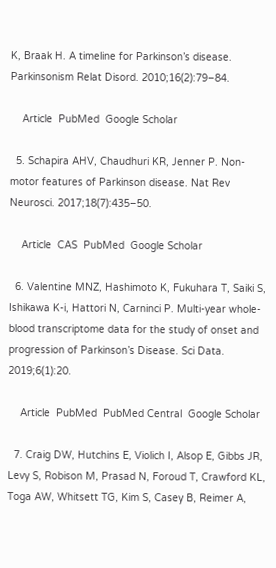K, Braak H. A timeline for Parkinson’s disease. Parkinsonism Relat Disord. 2010;16(2):79–84.

    Article  PubMed  Google Scholar

  5. Schapira AHV, Chaudhuri KR, Jenner P. Non-motor features of Parkinson disease. Nat Rev Neurosci. 2017;18(7):435–50.

    Article  CAS  PubMed  Google Scholar

  6. Valentine MNZ, Hashimoto K, Fukuhara T, Saiki S, Ishikawa K-i, Hattori N, Carninci P. Multi-year whole-blood transcriptome data for the study of onset and progression of Parkinson’s Disease. Sci Data. 2019;6(1):20.

    Article  PubMed  PubMed Central  Google Scholar

  7. Craig DW, Hutchins E, Violich I, Alsop E, Gibbs JR, Levy S, Robison M, Prasad N, Foroud T, Crawford KL, Toga AW, Whitsett TG, Kim S, Casey B, Reimer A,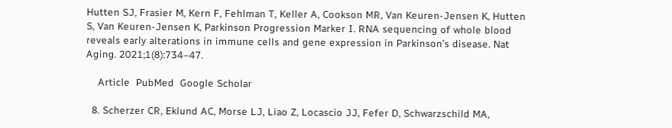Hutten SJ, Frasier M, Kern F, Fehlman T, Keller A, Cookson MR, Van Keuren-Jensen K, Hutten S, Van Keuren-Jensen K, Parkinson Progression Marker I. RNA sequencing of whole blood reveals early alterations in immune cells and gene expression in Parkinson’s disease. Nat Aging. 2021;1(8):734–47.

    Article  PubMed  Google Scholar

  8. Scherzer CR, Eklund AC, Morse LJ, Liao Z, Locascio JJ, Fefer D, Schwarzschild MA,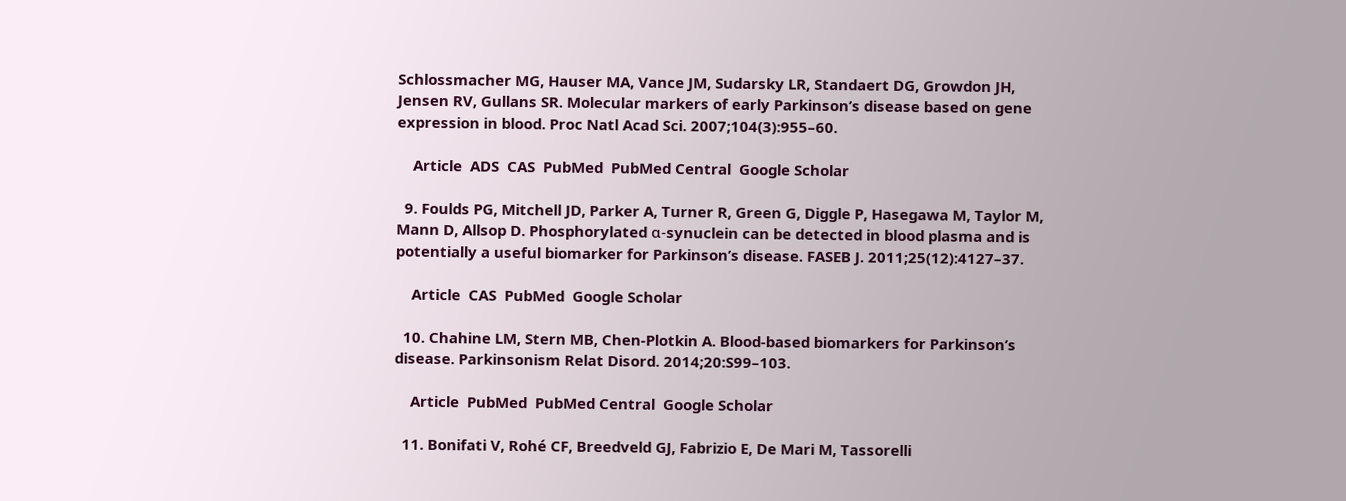Schlossmacher MG, Hauser MA, Vance JM, Sudarsky LR, Standaert DG, Growdon JH, Jensen RV, Gullans SR. Molecular markers of early Parkinson’s disease based on gene expression in blood. Proc Natl Acad Sci. 2007;104(3):955–60.

    Article  ADS  CAS  PubMed  PubMed Central  Google Scholar

  9. Foulds PG, Mitchell JD, Parker A, Turner R, Green G, Diggle P, Hasegawa M, Taylor M, Mann D, Allsop D. Phosphorylated α-synuclein can be detected in blood plasma and is potentially a useful biomarker for Parkinson’s disease. FASEB J. 2011;25(12):4127–37.

    Article  CAS  PubMed  Google Scholar

  10. Chahine LM, Stern MB, Chen-Plotkin A. Blood-based biomarkers for Parkinson’s disease. Parkinsonism Relat Disord. 2014;20:S99–103.

    Article  PubMed  PubMed Central  Google Scholar

  11. Bonifati V, Rohé CF, Breedveld GJ, Fabrizio E, De Mari M, Tassorelli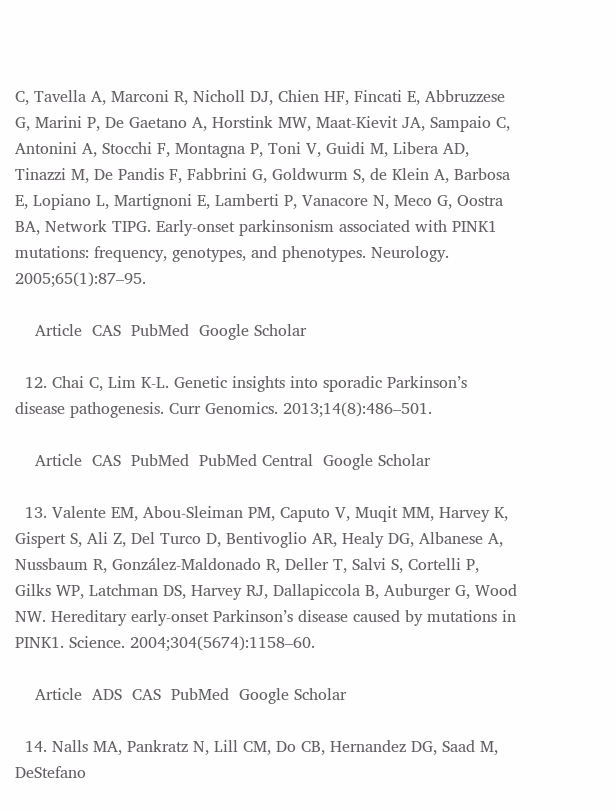C, Tavella A, Marconi R, Nicholl DJ, Chien HF, Fincati E, Abbruzzese G, Marini P, De Gaetano A, Horstink MW, Maat-Kievit JA, Sampaio C, Antonini A, Stocchi F, Montagna P, Toni V, Guidi M, Libera AD, Tinazzi M, De Pandis F, Fabbrini G, Goldwurm S, de Klein A, Barbosa E, Lopiano L, Martignoni E, Lamberti P, Vanacore N, Meco G, Oostra BA, Network TIPG. Early-onset parkinsonism associated with PINK1 mutations: frequency, genotypes, and phenotypes. Neurology. 2005;65(1):87–95.

    Article  CAS  PubMed  Google Scholar

  12. Chai C, Lim K-L. Genetic insights into sporadic Parkinson’s disease pathogenesis. Curr Genomics. 2013;14(8):486–501.

    Article  CAS  PubMed  PubMed Central  Google Scholar

  13. Valente EM, Abou-Sleiman PM, Caputo V, Muqit MM, Harvey K, Gispert S, Ali Z, Del Turco D, Bentivoglio AR, Healy DG, Albanese A, Nussbaum R, González-Maldonado R, Deller T, Salvi S, Cortelli P, Gilks WP, Latchman DS, Harvey RJ, Dallapiccola B, Auburger G, Wood NW. Hereditary early-onset Parkinson’s disease caused by mutations in PINK1. Science. 2004;304(5674):1158–60.

    Article  ADS  CAS  PubMed  Google Scholar

  14. Nalls MA, Pankratz N, Lill CM, Do CB, Hernandez DG, Saad M, DeStefano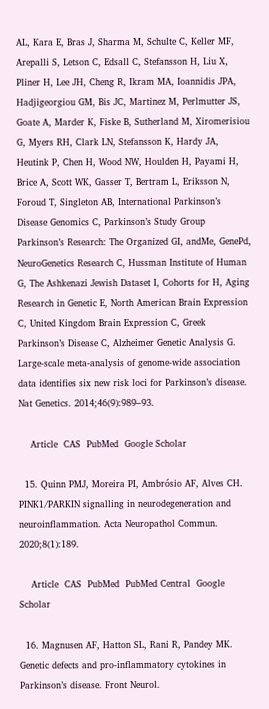AL, Kara E, Bras J, Sharma M, Schulte C, Keller MF, Arepalli S, Letson C, Edsall C, Stefansson H, Liu X, Pliner H, Lee JH, Cheng R, Ikram MA, Ioannidis JPA, Hadjigeorgiou GM, Bis JC, Martinez M, Perlmutter JS, Goate A, Marder K, Fiske B, Sutherland M, Xiromerisiou G, Myers RH, Clark LN, Stefansson K, Hardy JA, Heutink P, Chen H, Wood NW, Houlden H, Payami H, Brice A, Scott WK, Gasser T, Bertram L, Eriksson N, Foroud T, Singleton AB, International Parkinson’s Disease Genomics C, Parkinson’s Study Group Parkinson’s Research: The Organized GI, andMe, GenePd, NeuroGenetics Research C, Hussman Institute of Human G, The Ashkenazi Jewish Dataset I, Cohorts for H, Aging Research in Genetic E, North American Brain Expression C, United Kingdom Brain Expression C, Greek Parkinson’s Disease C, Alzheimer Genetic Analysis G. Large-scale meta-analysis of genome-wide association data identifies six new risk loci for Parkinson’s disease. Nat Genetics. 2014;46(9):989–93.

    Article  CAS  PubMed  Google Scholar

  15. Quinn PMJ, Moreira PI, Ambrósio AF, Alves CH. PINK1/PARKIN signalling in neurodegeneration and neuroinflammation. Acta Neuropathol Commun. 2020;8(1):189.

    Article  CAS  PubMed  PubMed Central  Google Scholar

  16. Magnusen AF, Hatton SL, Rani R, Pandey MK. Genetic defects and pro-inflammatory cytokines in Parkinson’s disease. Front Neurol.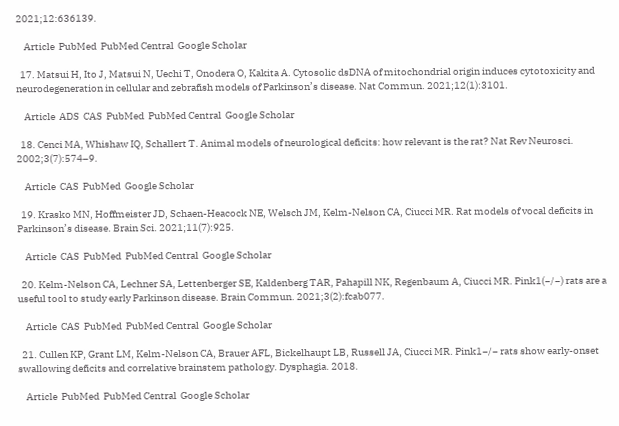2021;12:636139.

    Article  PubMed  PubMed Central  Google Scholar

  17. Matsui H, Ito J, Matsui N, Uechi T, Onodera O, Kakita A. Cytosolic dsDNA of mitochondrial origin induces cytotoxicity and neurodegeneration in cellular and zebrafish models of Parkinson’s disease. Nat Commun. 2021;12(1):3101.

    Article  ADS  CAS  PubMed  PubMed Central  Google Scholar

  18. Cenci MA, Whishaw IQ, Schallert T. Animal models of neurological deficits: how relevant is the rat? Nat Rev Neurosci. 2002;3(7):574–9.

    Article  CAS  PubMed  Google Scholar

  19. Krasko MN, Hoffmeister JD, Schaen-Heacock NE, Welsch JM, Kelm-Nelson CA, Ciucci MR. Rat models of vocal deficits in Parkinson’s disease. Brain Sci. 2021;11(7):925.

    Article  CAS  PubMed  PubMed Central  Google Scholar

  20. Kelm-Nelson CA, Lechner SA, Lettenberger SE, Kaldenberg TAR, Pahapill NK, Regenbaum A, Ciucci MR. Pink1(−/−) rats are a useful tool to study early Parkinson disease. Brain Commun. 2021;3(2):fcab077.

    Article  CAS  PubMed  PubMed Central  Google Scholar

  21. Cullen KP, Grant LM, Kelm-Nelson CA, Brauer AFL, Bickelhaupt LB, Russell JA, Ciucci MR. Pink1−/− rats show early-onset swallowing deficits and correlative brainstem pathology. Dysphagia. 2018.

    Article  PubMed  PubMed Central  Google Scholar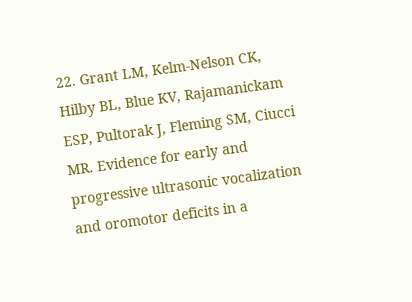22. Grant LM, Kelm-Nelson CK, Hilby BL, Blue KV, Rajamanickam ESP, Pultorak J, Fleming SM, Ciucci MR. Evidence for early and progressive ultrasonic vocalization and oromotor deficits in a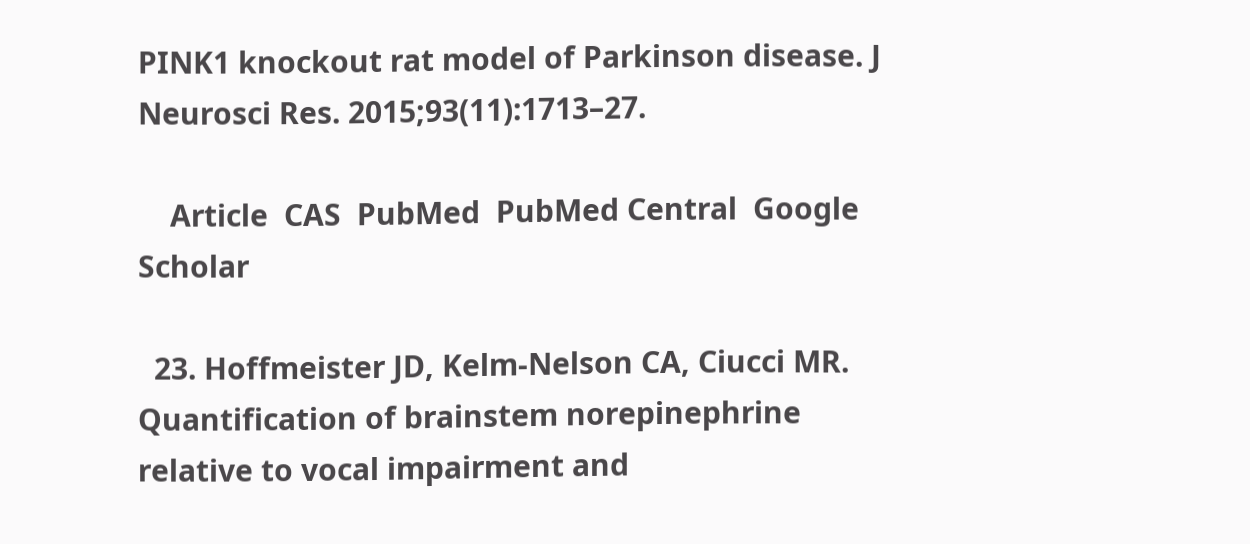PINK1 knockout rat model of Parkinson disease. J Neurosci Res. 2015;93(11):1713–27.

    Article  CAS  PubMed  PubMed Central  Google Scholar

  23. Hoffmeister JD, Kelm-Nelson CA, Ciucci MR. Quantification of brainstem norepinephrine relative to vocal impairment and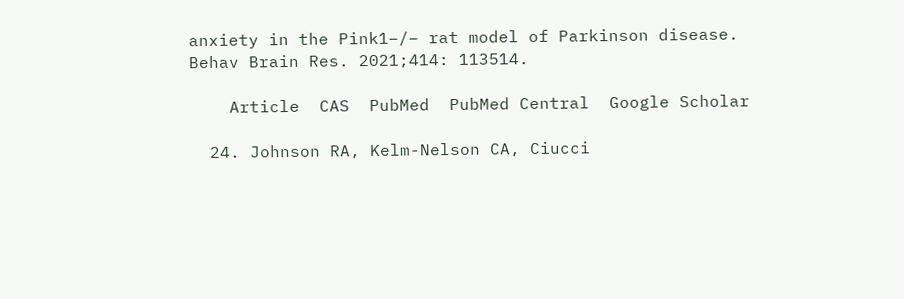anxiety in the Pink1−/− rat model of Parkinson disease. Behav Brain Res. 2021;414: 113514.

    Article  CAS  PubMed  PubMed Central  Google Scholar

  24. Johnson RA, Kelm-Nelson CA, Ciucci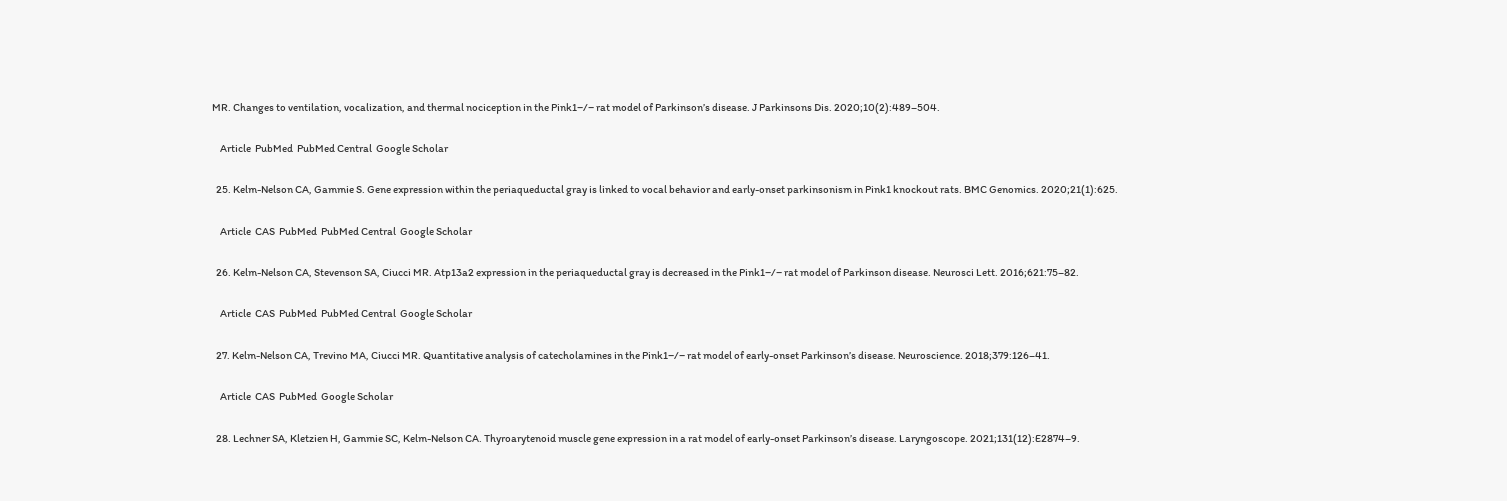MR. Changes to ventilation, vocalization, and thermal nociception in the Pink1−/− rat model of Parkinson’s disease. J Parkinsons Dis. 2020;10(2):489–504.

    Article  PubMed  PubMed Central  Google Scholar

  25. Kelm-Nelson CA, Gammie S. Gene expression within the periaqueductal gray is linked to vocal behavior and early-onset parkinsonism in Pink1 knockout rats. BMC Genomics. 2020;21(1):625.

    Article  CAS  PubMed  PubMed Central  Google Scholar

  26. Kelm-Nelson CA, Stevenson SA, Ciucci MR. Atp13a2 expression in the periaqueductal gray is decreased in the Pink1−/− rat model of Parkinson disease. Neurosci Lett. 2016;621:75–82.

    Article  CAS  PubMed  PubMed Central  Google Scholar

  27. Kelm-Nelson CA, Trevino MA, Ciucci MR. Quantitative analysis of catecholamines in the Pink1−/− rat model of early-onset Parkinson’s disease. Neuroscience. 2018;379:126–41.

    Article  CAS  PubMed  Google Scholar

  28. Lechner SA, Kletzien H, Gammie SC, Kelm-Nelson CA. Thyroarytenoid muscle gene expression in a rat model of early-onset Parkinson’s disease. Laryngoscope. 2021;131(12):E2874–9.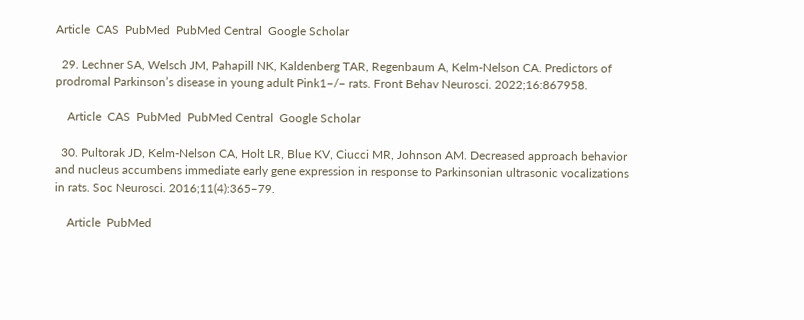Article  CAS  PubMed  PubMed Central  Google Scholar

  29. Lechner SA, Welsch JM, Pahapill NK, Kaldenberg TAR, Regenbaum A, Kelm-Nelson CA. Predictors of prodromal Parkinson’s disease in young adult Pink1−/− rats. Front Behav Neurosci. 2022;16:867958.

    Article  CAS  PubMed  PubMed Central  Google Scholar

  30. Pultorak JD, Kelm-Nelson CA, Holt LR, Blue KV, Ciucci MR, Johnson AM. Decreased approach behavior and nucleus accumbens immediate early gene expression in response to Parkinsonian ultrasonic vocalizations in rats. Soc Neurosci. 2016;11(4):365–79.

    Article  PubMed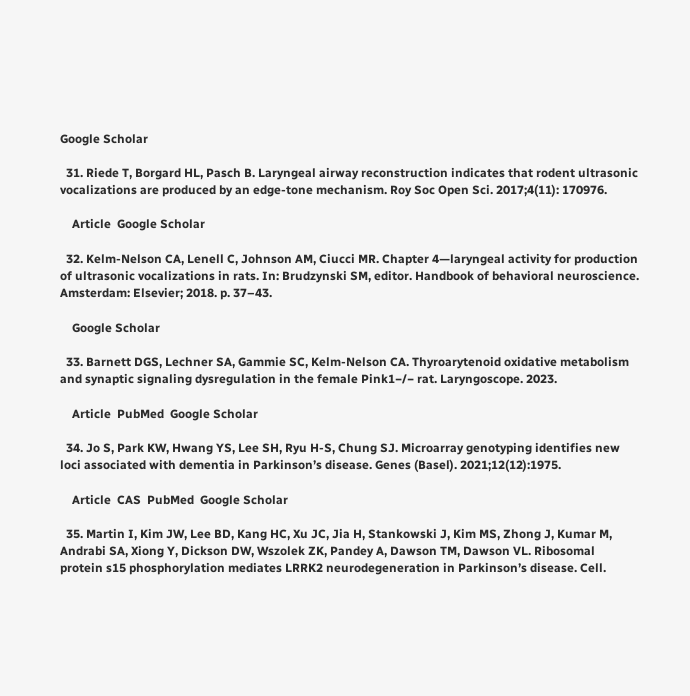Google Scholar

  31. Riede T, Borgard HL, Pasch B. Laryngeal airway reconstruction indicates that rodent ultrasonic vocalizations are produced by an edge-tone mechanism. Roy Soc Open Sci. 2017;4(11): 170976.

    Article  Google Scholar

  32. Kelm-Nelson CA, Lenell C, Johnson AM, Ciucci MR. Chapter 4—laryngeal activity for production of ultrasonic vocalizations in rats. In: Brudzynski SM, editor. Handbook of behavioral neuroscience. Amsterdam: Elsevier; 2018. p. 37–43.

    Google Scholar

  33. Barnett DGS, Lechner SA, Gammie SC, Kelm-Nelson CA. Thyroarytenoid oxidative metabolism and synaptic signaling dysregulation in the female Pink1−/− rat. Laryngoscope. 2023.

    Article  PubMed  Google Scholar

  34. Jo S, Park KW, Hwang YS, Lee SH, Ryu H-S, Chung SJ. Microarray genotyping identifies new loci associated with dementia in Parkinson’s disease. Genes (Basel). 2021;12(12):1975.

    Article  CAS  PubMed  Google Scholar

  35. Martin I, Kim JW, Lee BD, Kang HC, Xu JC, Jia H, Stankowski J, Kim MS, Zhong J, Kumar M, Andrabi SA, Xiong Y, Dickson DW, Wszolek ZK, Pandey A, Dawson TM, Dawson VL. Ribosomal protein s15 phosphorylation mediates LRRK2 neurodegeneration in Parkinson’s disease. Cell.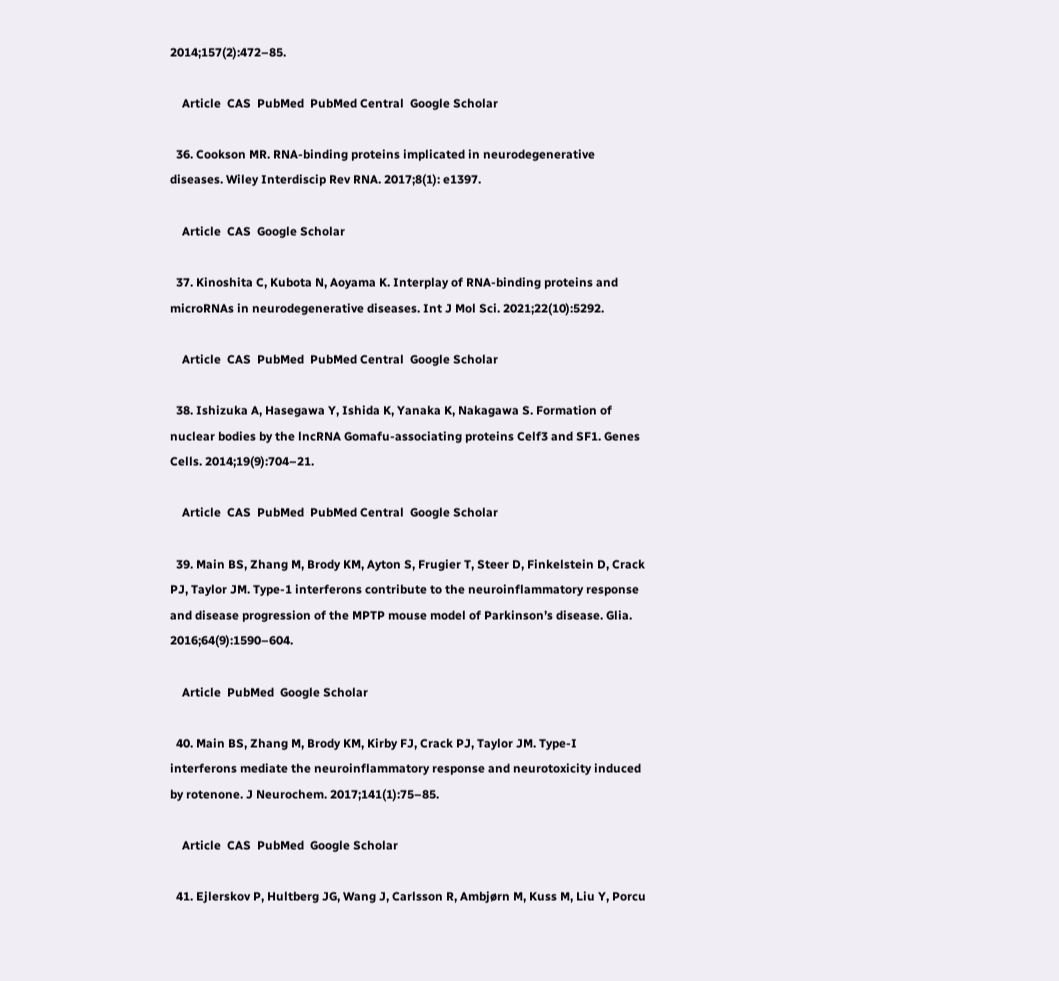2014;157(2):472–85.

    Article  CAS  PubMed  PubMed Central  Google Scholar

  36. Cookson MR. RNA-binding proteins implicated in neurodegenerative diseases. Wiley Interdiscip Rev RNA. 2017;8(1): e1397.

    Article  CAS  Google Scholar

  37. Kinoshita C, Kubota N, Aoyama K. Interplay of RNA-binding proteins and microRNAs in neurodegenerative diseases. Int J Mol Sci. 2021;22(10):5292.

    Article  CAS  PubMed  PubMed Central  Google Scholar

  38. Ishizuka A, Hasegawa Y, Ishida K, Yanaka K, Nakagawa S. Formation of nuclear bodies by the lncRNA Gomafu-associating proteins Celf3 and SF1. Genes Cells. 2014;19(9):704–21.

    Article  CAS  PubMed  PubMed Central  Google Scholar

  39. Main BS, Zhang M, Brody KM, Ayton S, Frugier T, Steer D, Finkelstein D, Crack PJ, Taylor JM. Type-1 interferons contribute to the neuroinflammatory response and disease progression of the MPTP mouse model of Parkinson’s disease. Glia. 2016;64(9):1590–604.

    Article  PubMed  Google Scholar

  40. Main BS, Zhang M, Brody KM, Kirby FJ, Crack PJ, Taylor JM. Type-I interferons mediate the neuroinflammatory response and neurotoxicity induced by rotenone. J Neurochem. 2017;141(1):75–85.

    Article  CAS  PubMed  Google Scholar

  41. Ejlerskov P, Hultberg JG, Wang J, Carlsson R, Ambjørn M, Kuss M, Liu Y, Porcu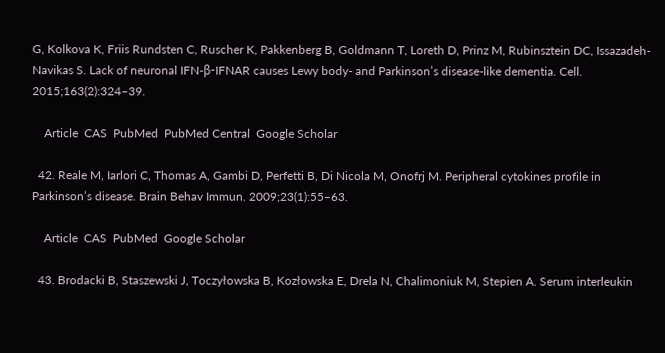G, Kolkova K, Friis Rundsten C, Ruscher K, Pakkenberg B, Goldmann T, Loreth D, Prinz M, Rubinsztein DC, Issazadeh-Navikas S. Lack of neuronal IFN-β-IFNAR causes Lewy body- and Parkinson’s disease-like dementia. Cell. 2015;163(2):324–39.

    Article  CAS  PubMed  PubMed Central  Google Scholar

  42. Reale M, Iarlori C, Thomas A, Gambi D, Perfetti B, Di Nicola M, Onofrj M. Peripheral cytokines profile in Parkinson’s disease. Brain Behav Immun. 2009;23(1):55–63.

    Article  CAS  PubMed  Google Scholar

  43. Brodacki B, Staszewski J, Toczyłowska B, Kozłowska E, Drela N, Chalimoniuk M, Stepien A. Serum interleukin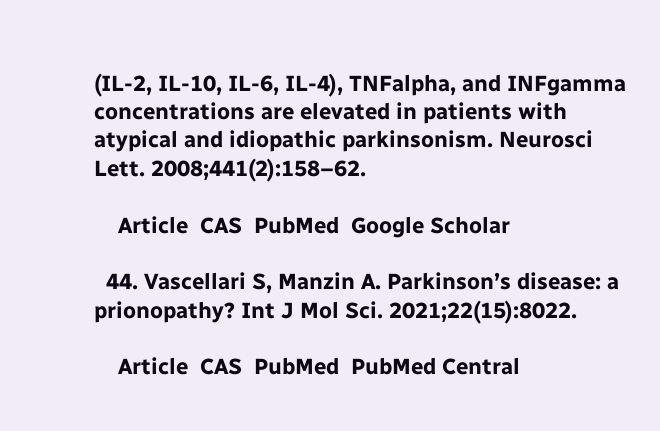(IL-2, IL-10, IL-6, IL-4), TNFalpha, and INFgamma concentrations are elevated in patients with atypical and idiopathic parkinsonism. Neurosci Lett. 2008;441(2):158–62.

    Article  CAS  PubMed  Google Scholar

  44. Vascellari S, Manzin A. Parkinson’s disease: a prionopathy? Int J Mol Sci. 2021;22(15):8022.

    Article  CAS  PubMed  PubMed Central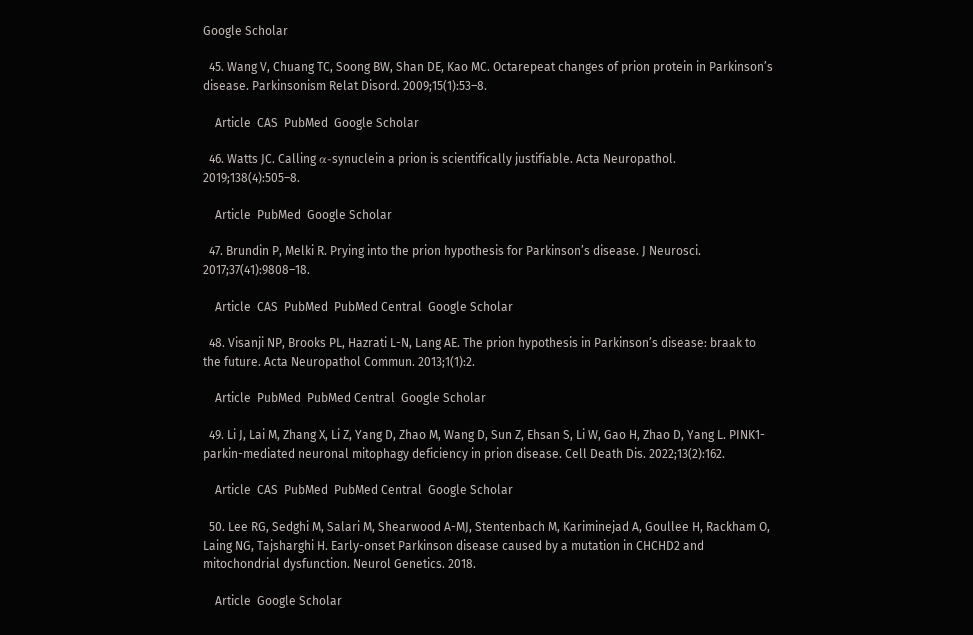Google Scholar

  45. Wang V, Chuang TC, Soong BW, Shan DE, Kao MC. Octarepeat changes of prion protein in Parkinson’s disease. Parkinsonism Relat Disord. 2009;15(1):53–8.

    Article  CAS  PubMed  Google Scholar

  46. Watts JC. Calling α-synuclein a prion is scientifically justifiable. Acta Neuropathol. 2019;138(4):505–8.

    Article  PubMed  Google Scholar

  47. Brundin P, Melki R. Prying into the prion hypothesis for Parkinson’s disease. J Neurosci. 2017;37(41):9808–18.

    Article  CAS  PubMed  PubMed Central  Google Scholar

  48. Visanji NP, Brooks PL, Hazrati L-N, Lang AE. The prion hypothesis in Parkinson’s disease: braak to the future. Acta Neuropathol Commun. 2013;1(1):2.

    Article  PubMed  PubMed Central  Google Scholar

  49. Li J, Lai M, Zhang X, Li Z, Yang D, Zhao M, Wang D, Sun Z, Ehsan S, Li W, Gao H, Zhao D, Yang L. PINK1-parkin-mediated neuronal mitophagy deficiency in prion disease. Cell Death Dis. 2022;13(2):162.

    Article  CAS  PubMed  PubMed Central  Google Scholar

  50. Lee RG, Sedghi M, Salari M, Shearwood A-MJ, Stentenbach M, Kariminejad A, Goullee H, Rackham O, Laing NG, Tajsharghi H. Early-onset Parkinson disease caused by a mutation in CHCHD2 and mitochondrial dysfunction. Neurol Genetics. 2018.

    Article  Google Scholar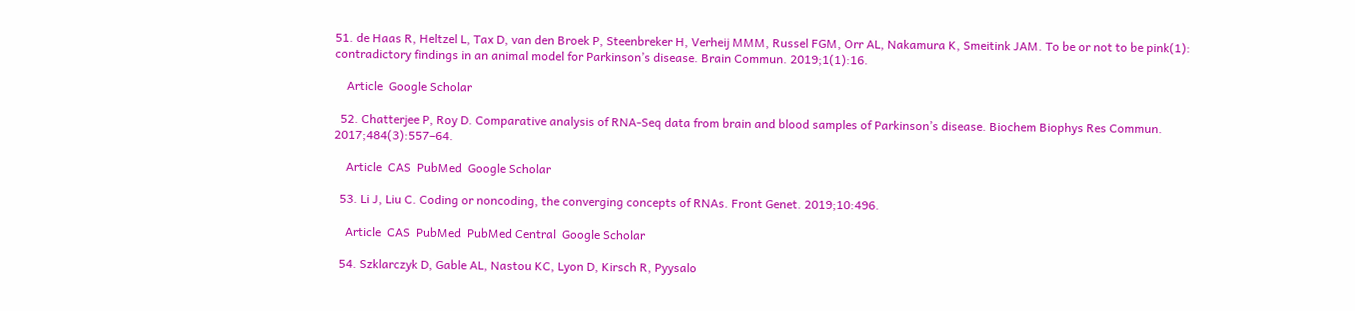51. de Haas R, Heltzel L, Tax D, van den Broek P, Steenbreker H, Verheij MMM, Russel FGM, Orr AL, Nakamura K, Smeitink JAM. To be or not to be pink(1): contradictory findings in an animal model for Parkinson’s disease. Brain Commun. 2019;1(1):16.

    Article  Google Scholar

  52. Chatterjee P, Roy D. Comparative analysis of RNA-Seq data from brain and blood samples of Parkinson’s disease. Biochem Biophys Res Commun. 2017;484(3):557–64.

    Article  CAS  PubMed  Google Scholar

  53. Li J, Liu C. Coding or noncoding, the converging concepts of RNAs. Front Genet. 2019;10:496.

    Article  CAS  PubMed  PubMed Central  Google Scholar

  54. Szklarczyk D, Gable AL, Nastou KC, Lyon D, Kirsch R, Pyysalo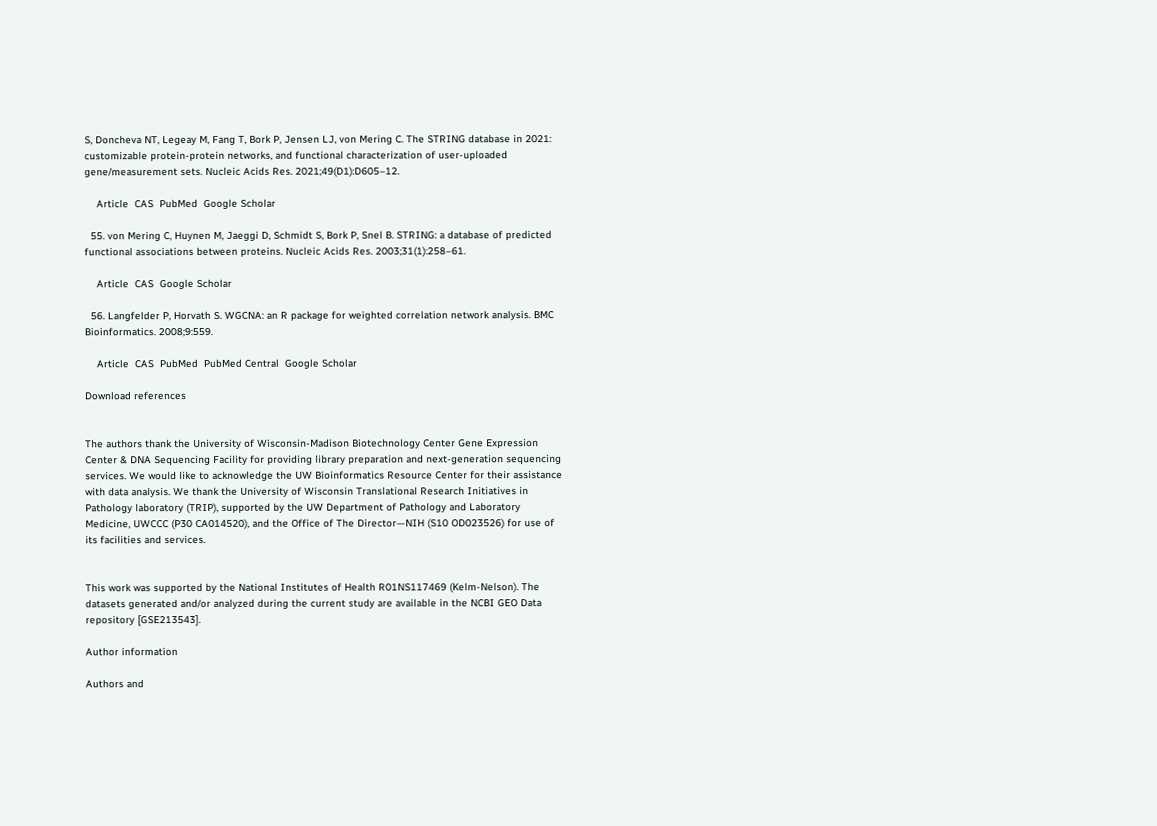S, Doncheva NT, Legeay M, Fang T, Bork P, Jensen LJ, von Mering C. The STRING database in 2021: customizable protein-protein networks, and functional characterization of user-uploaded gene/measurement sets. Nucleic Acids Res. 2021;49(D1):D605–12.

    Article  CAS  PubMed  Google Scholar

  55. von Mering C, Huynen M, Jaeggi D, Schmidt S, Bork P, Snel B. STRING: a database of predicted functional associations between proteins. Nucleic Acids Res. 2003;31(1):258–61.

    Article  CAS  Google Scholar

  56. Langfelder P, Horvath S. WGCNA: an R package for weighted correlation network analysis. BMC Bioinformatics. 2008;9:559.

    Article  CAS  PubMed  PubMed Central  Google Scholar

Download references


The authors thank the University of Wisconsin-Madison Biotechnology Center Gene Expression Center & DNA Sequencing Facility for providing library preparation and next-generation sequencing services. We would like to acknowledge the UW Bioinformatics Resource Center for their assistance with data analysis. We thank the University of Wisconsin Translational Research Initiatives in Pathology laboratory (TRIP), supported by the UW Department of Pathology and Laboratory Medicine, UWCCC (P30 CA014520), and the Office of The Director—NIH (S10 OD023526) for use of its facilities and services.


This work was supported by the National Institutes of Health R01NS117469 (Kelm-Nelson). The datasets generated and/or analyzed during the current study are available in the NCBI GEO Data repository [GSE213543].

Author information

Authors and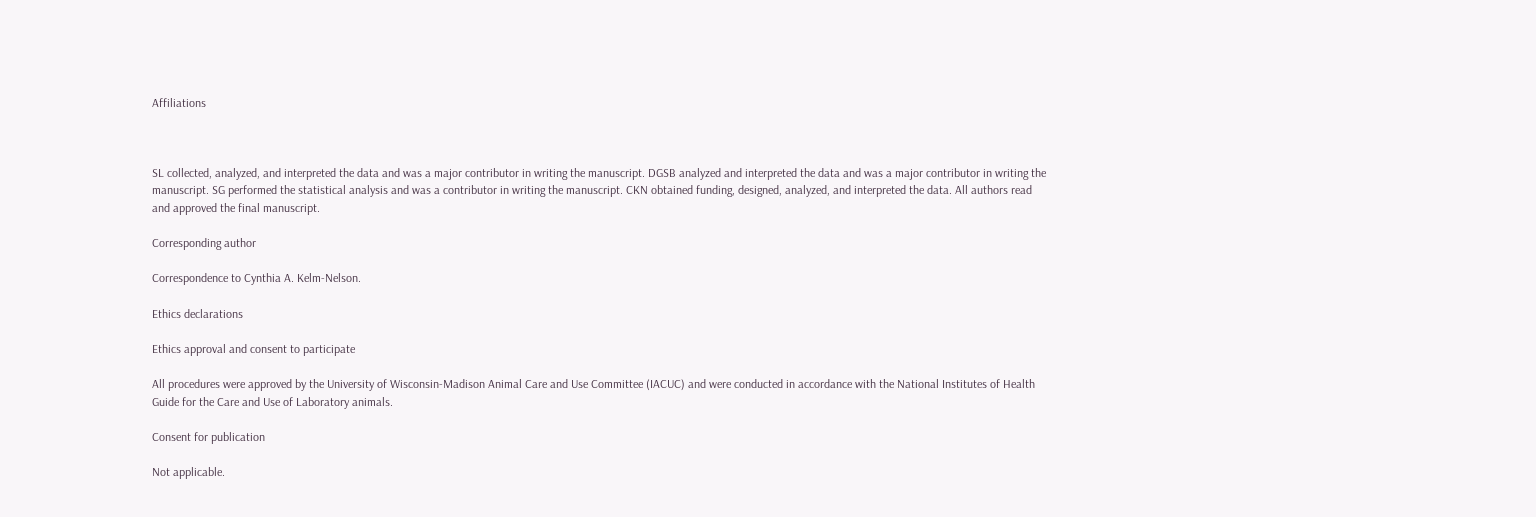Affiliations



SL collected, analyzed, and interpreted the data and was a major contributor in writing the manuscript. DGSB analyzed and interpreted the data and was a major contributor in writing the manuscript. SG performed the statistical analysis and was a contributor in writing the manuscript. CKN obtained funding, designed, analyzed, and interpreted the data. All authors read and approved the final manuscript.

Corresponding author

Correspondence to Cynthia A. Kelm-Nelson.

Ethics declarations

Ethics approval and consent to participate

All procedures were approved by the University of Wisconsin-Madison Animal Care and Use Committee (IACUC) and were conducted in accordance with the National Institutes of Health Guide for the Care and Use of Laboratory animals.

Consent for publication

Not applicable.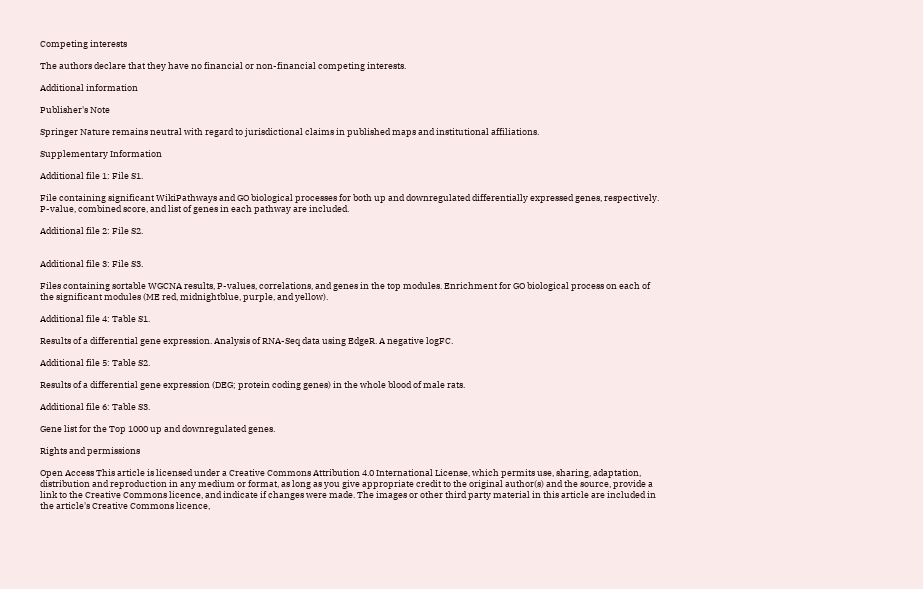Competing interests

The authors declare that they have no financial or non-financial competing interests.

Additional information

Publisher's Note

Springer Nature remains neutral with regard to jurisdictional claims in published maps and institutional affiliations.

Supplementary Information

Additional file 1: File S1.

File containing significant WikiPathways and GO biological processes for both up and downregulated differentially expressed genes, respectively. P-value, combined score, and list of genes in each pathway are included.

Additional file 2: File S2.


Additional file 3: File S3.

Files containing sortable WGCNA results, P-values, correlations, and genes in the top modules. Enrichment for GO biological process on each of the significant modules (ME red, midnightblue, purple, and yellow).

Additional file 4: Table S1.

Results of a differential gene expression. Analysis of RNA-Seq data using EdgeR. A negative logFC.

Additional file 5: Table S2.

Results of a differential gene expression (DEG; protein coding genes) in the whole blood of male rats.

Additional file 6: Table S3.

Gene list for the Top 1000 up and downregulated genes.

Rights and permissions

Open Access This article is licensed under a Creative Commons Attribution 4.0 International License, which permits use, sharing, adaptation, distribution and reproduction in any medium or format, as long as you give appropriate credit to the original author(s) and the source, provide a link to the Creative Commons licence, and indicate if changes were made. The images or other third party material in this article are included in the article's Creative Commons licence,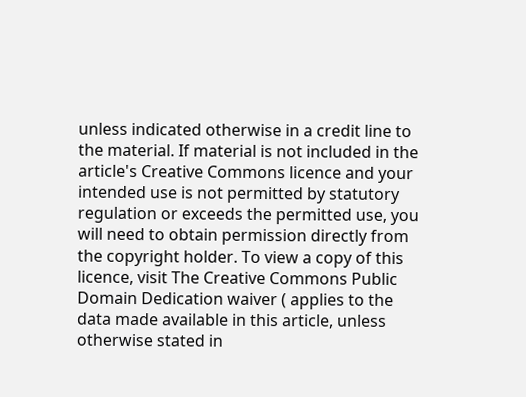unless indicated otherwise in a credit line to the material. If material is not included in the article's Creative Commons licence and your intended use is not permitted by statutory regulation or exceeds the permitted use, you will need to obtain permission directly from the copyright holder. To view a copy of this licence, visit The Creative Commons Public Domain Dedication waiver ( applies to the data made available in this article, unless otherwise stated in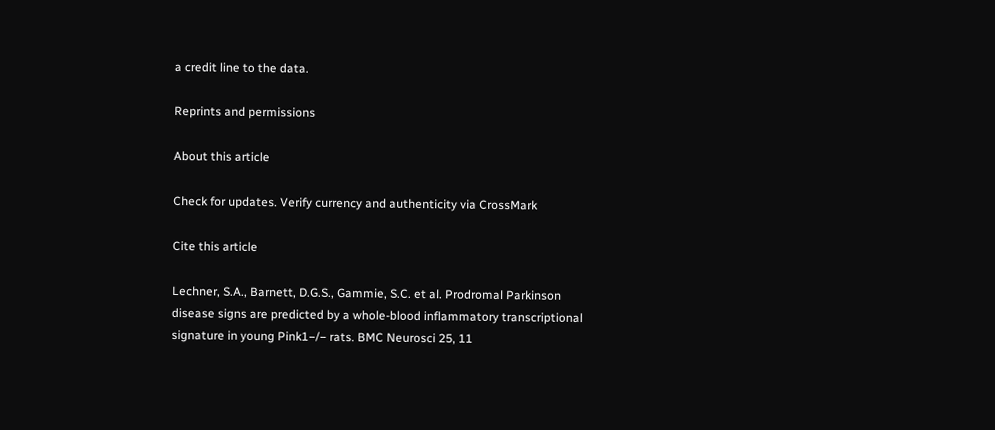a credit line to the data.

Reprints and permissions

About this article

Check for updates. Verify currency and authenticity via CrossMark

Cite this article

Lechner, S.A., Barnett, D.G.S., Gammie, S.C. et al. Prodromal Parkinson disease signs are predicted by a whole-blood inflammatory transcriptional signature in young Pink1−/− rats. BMC Neurosci 25, 11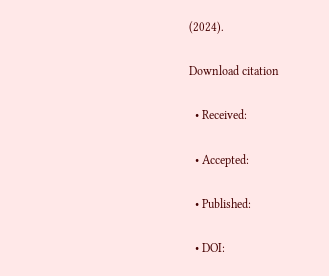(2024).

Download citation

  • Received:

  • Accepted:

  • Published:

  • DOI: